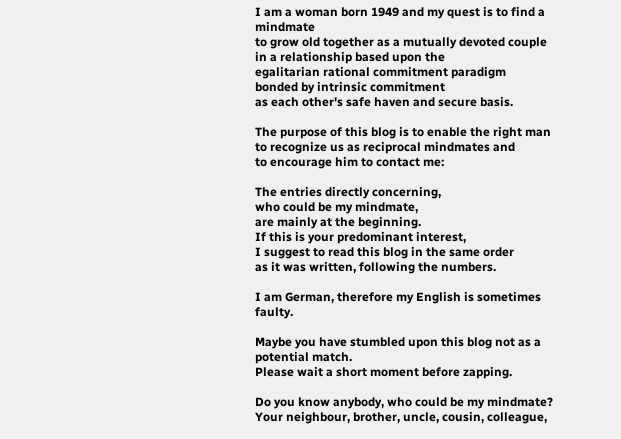I am a woman born 1949 and my quest is to find a mindmate
to grow old together as a mutually devoted couple
in a relationship based upon the
egalitarian rational commitment paradigm
bonded by intrinsic commitment
as each other's safe haven and secure basis.

The purpose of this blog is to enable the right man
to recognize us as reciprocal mindmates and
to encourage him to contact me:

The entries directly concerning,
who could be my mindmate,
are mainly at the beginning.
If this is your predominant interest,
I suggest to read this blog in the same order
as it was written, following the numbers.

I am German, therefore my English is sometimes faulty.

Maybe you have stumbled upon this blog not as a potential match.
Please wait a short moment before zapping.

Do you know anybody, who could be my mindmate?
Your neighbour, brother, uncle, cousin, colleague,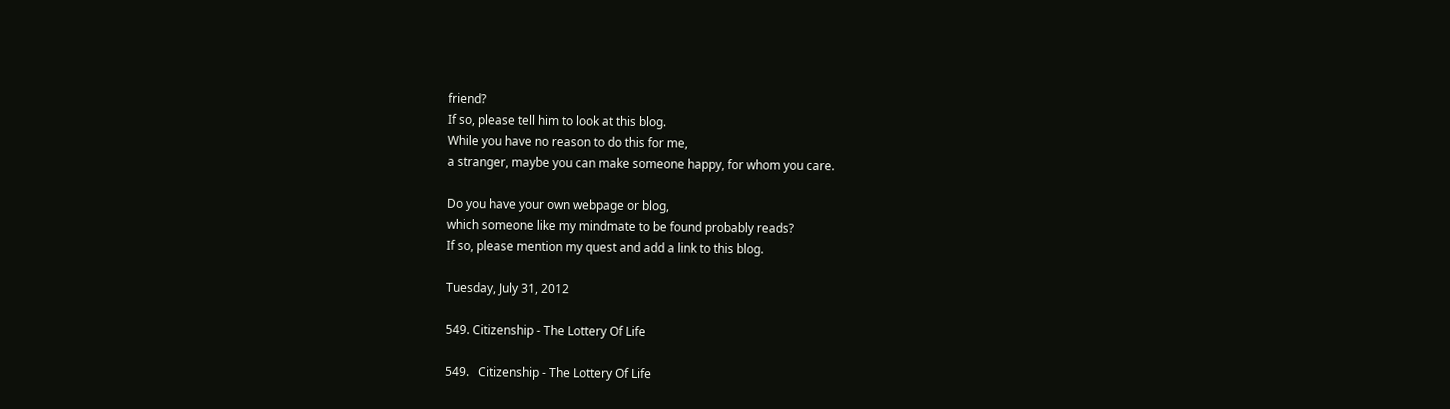friend?
If so, please tell him to look at this blog.
While you have no reason to do this for me,
a stranger, maybe you can make someone happy, for whom you care.

Do you have your own webpage or blog,
which someone like my mindmate to be found probably reads?
If so, please mention my quest and add a link to this blog.

Tuesday, July 31, 2012

549. Citizenship - The Lottery Of Life

549.   Citizenship - The Lottery Of Life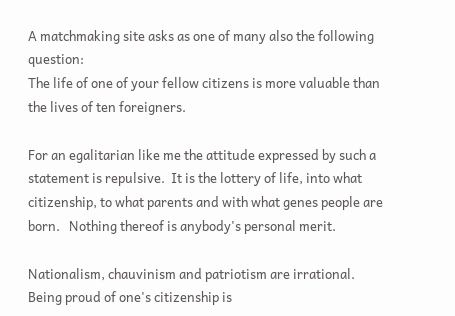A matchmaking site asks as one of many also the following question:
The life of one of your fellow citizens is more valuable than the lives of ten foreigners.

For an egalitarian like me the attitude expressed by such a statement is repulsive.  It is the lottery of life, into what citizenship, to what parents and with what genes people are born.   Nothing thereof is anybody's personal merit.

Nationalism, chauvinism and patriotism are irrational.   Being proud of one's citizenship is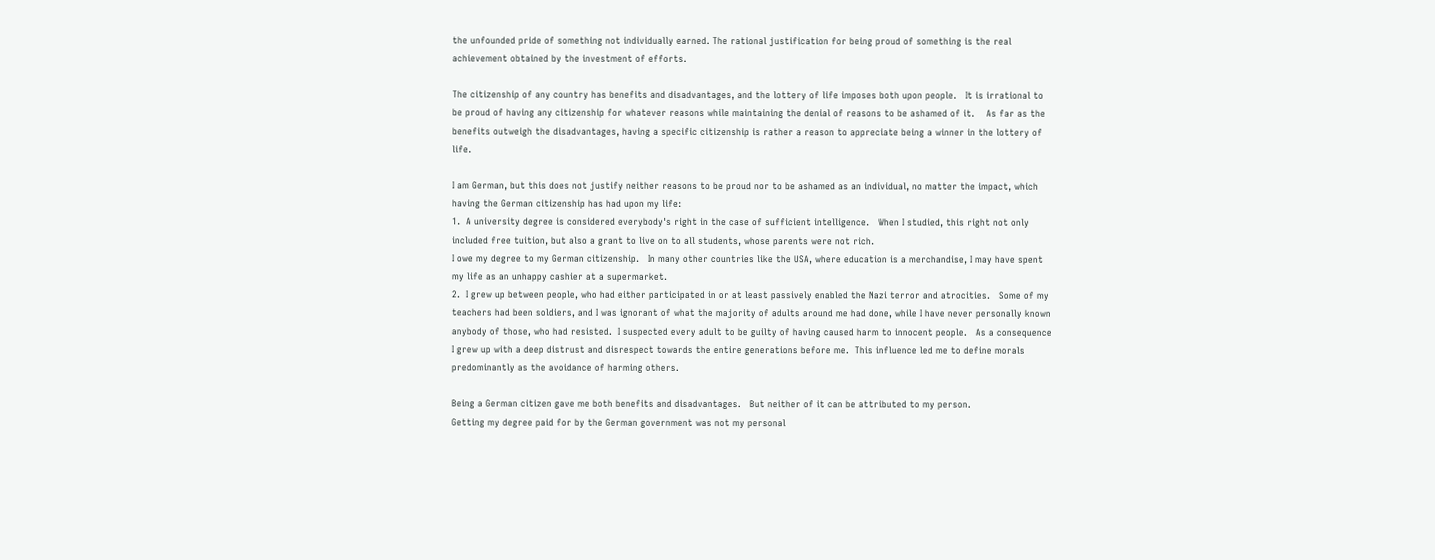the unfounded pride of something not individually earned. The rational justification for being proud of something is the real achievement obtained by the investment of efforts.

The citizenship of any country has benefits and disadvantages, and the lottery of life imposes both upon people.   It is irrational to be proud of having any citizenship for whatever reasons while maintaining the denial of reasons to be ashamed of it.    As far as the benefits outweigh the disadvantages, having a specific citizenship is rather a reason to appreciate being a winner in the lottery of life.

I am German, but this does not justify neither reasons to be proud nor to be ashamed as an individual, no matter the impact, which having the German citizenship has had upon my life:
1.  A university degree is considered everybody's right in the case of sufficient intelligence.   When I studied, this right not only included free tuition, but also a grant to live on to all students, whose parents were not rich.
I owe my degree to my German citizenship.   In many other countries like the USA, where education is a merchandise, I may have spent my life as an unhappy cashier at a supermarket.
2.  I grew up between people, who had either participated in or at least passively enabled the Nazi terror and atrocities.   Some of my teachers had been soldiers, and I was ignorant of what the majority of adults around me had done, while I have never personally known anybody of those, who had resisted.  I suspected every adult to be guilty of having caused harm to innocent people.   As a consequence I grew up with a deep distrust and disrespect towards the entire generations before me.  This influence led me to define morals predominantly as the avoidance of harming others.

Being a German citizen gave me both benefits and disadvantages.   But neither of it can be attributed to my person.
Getting my degree paid for by the German government was not my personal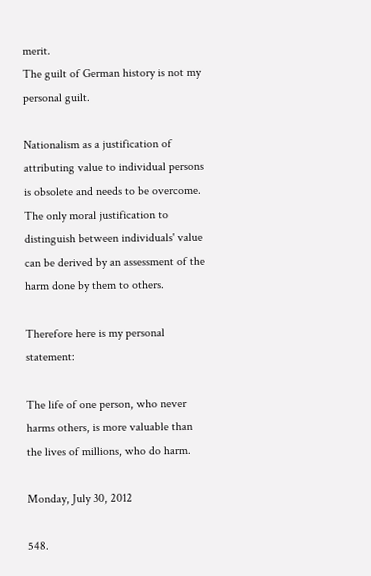merit.
The guilt of German history is not my personal guilt.

Nationalism as a justification of attributing value to individual persons is obsolete and needs to be overcome.    The only moral justification to distinguish between individuals' value can be derived by an assessment of the harm done by them to others.

Therefore here is my personal statement:

The life of one person, who never harms others, is more valuable than the lives of millions, who do harm.

Monday, July 30, 2012

548.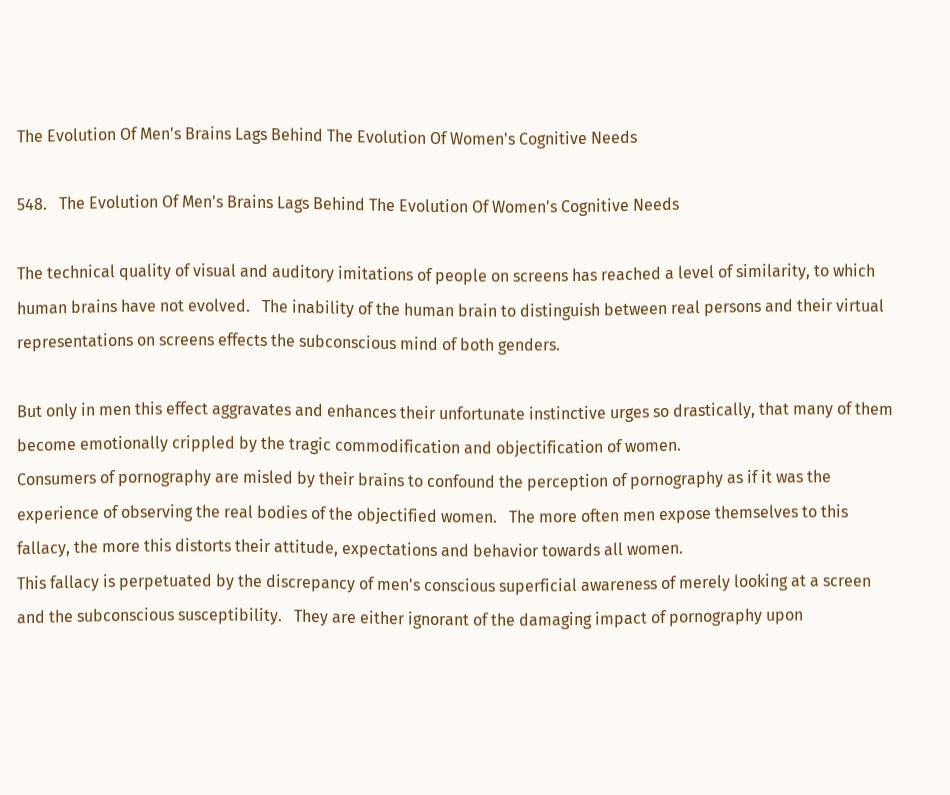The Evolution Of Men's Brains Lags Behind The Evolution Of Women's Cognitive Needs

548.   The Evolution Of Men's Brains Lags Behind The Evolution Of Women's Cognitive Needs

The technical quality of visual and auditory imitations of people on screens has reached a level of similarity, to which human brains have not evolved.   The inability of the human brain to distinguish between real persons and their virtual representations on screens effects the subconscious mind of both genders.

But only in men this effect aggravates and enhances their unfortunate instinctive urges so drastically, that many of them become emotionally crippled by the tragic commodification and objectification of women.
Consumers of pornography are misled by their brains to confound the perception of pornography as if it was the experience of observing the real bodies of the objectified women.   The more often men expose themselves to this fallacy, the more this distorts their attitude, expectations and behavior towards all women.
This fallacy is perpetuated by the discrepancy of men's conscious superficial awareness of merely looking at a screen and the subconscious susceptibility.   They are either ignorant of the damaging impact of pornography upon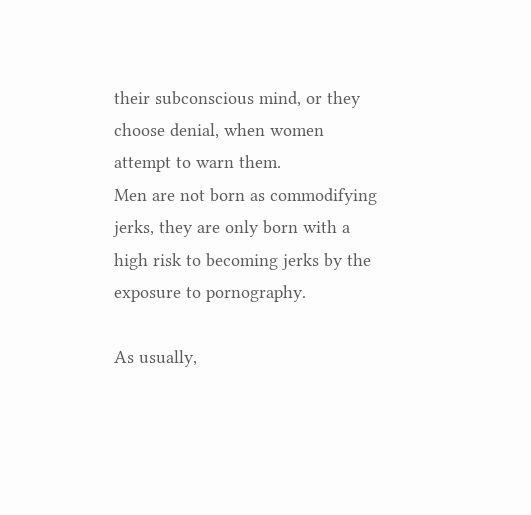their subconscious mind, or they choose denial, when women attempt to warn them.
Men are not born as commodifying jerks, they are only born with a high risk to becoming jerks by the exposure to pornography.

As usually,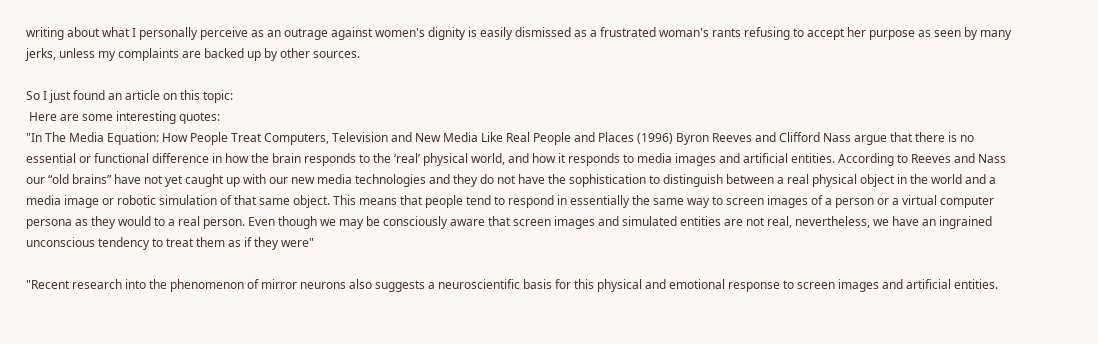writing about what I personally perceive as an outrage against women's dignity is easily dismissed as a frustrated woman's rants refusing to accept her purpose as seen by many jerks, unless my complaints are backed up by other sources.

So I just found an article on this topic:
 Here are some interesting quotes:
"In The Media Equation: How People Treat Computers, Television and New Media Like Real People and Places (1996) Byron Reeves and Clifford Nass argue that there is no essential or functional difference in how the brain responds to the ‘real’ physical world, and how it responds to media images and artificial entities. According to Reeves and Nass our “old brains” have not yet caught up with our new media technologies and they do not have the sophistication to distinguish between a real physical object in the world and a media image or robotic simulation of that same object. This means that people tend to respond in essentially the same way to screen images of a person or a virtual computer persona as they would to a real person. Even though we may be consciously aware that screen images and simulated entities are not real, nevertheless, we have an ingrained unconscious tendency to treat them as if they were"

"Recent research into the phenomenon of mirror neurons also suggests a neuroscientific basis for this physical and emotional response to screen images and artificial entities.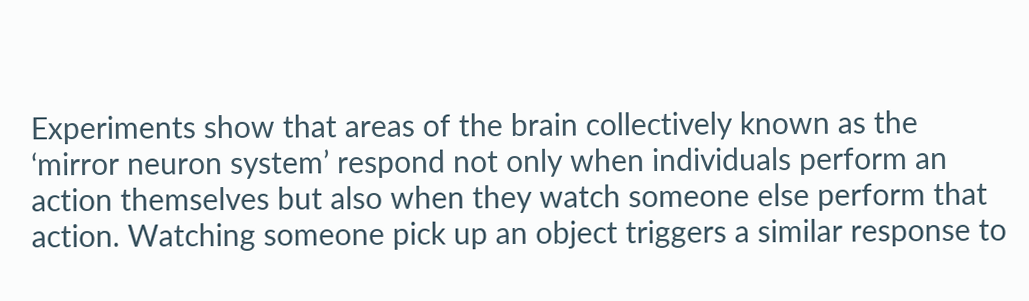Experiments show that areas of the brain collectively known as the ‘mirror neuron system’ respond not only when individuals perform an action themselves but also when they watch someone else perform that action. Watching someone pick up an object triggers a similar response to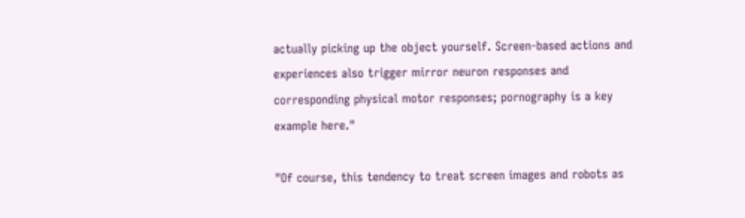actually picking up the object yourself. Screen-based actions and experiences also trigger mirror neuron responses and corresponding physical motor responses; pornography is a key example here."

"Of course, this tendency to treat screen images and robots as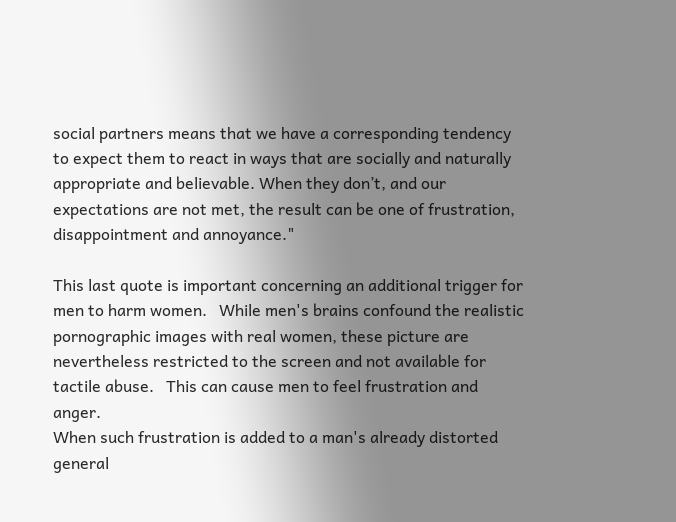social partners means that we have a corresponding tendency to expect them to react in ways that are socially and naturally appropriate and believable. When they don’t, and our expectations are not met, the result can be one of frustration, disappointment and annoyance."

This last quote is important concerning an additional trigger for men to harm women.   While men's brains confound the realistic pornographic images with real women, these picture are nevertheless restricted to the screen and not available for tactile abuse.   This can cause men to feel frustration and anger.
When such frustration is added to a man's already distorted general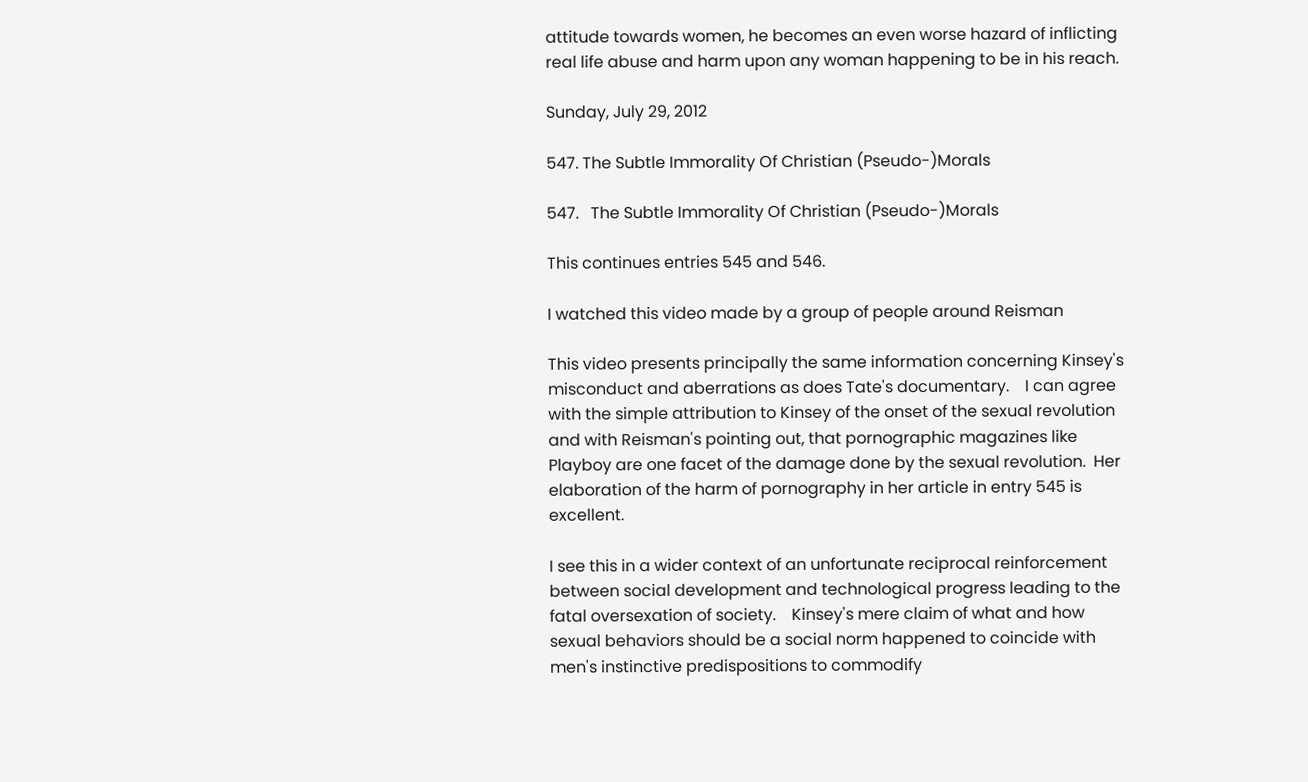attitude towards women, he becomes an even worse hazard of inflicting real life abuse and harm upon any woman happening to be in his reach.

Sunday, July 29, 2012

547. The Subtle Immorality Of Christian (Pseudo-)Morals

547.   The Subtle Immorality Of Christian (Pseudo-)Morals

This continues entries 545 and 546.

I watched this video made by a group of people around Reisman

This video presents principally the same information concerning Kinsey's misconduct and aberrations as does Tate's documentary.    I can agree with the simple attribution to Kinsey of the onset of the sexual revolution and with Reisman's pointing out, that pornographic magazines like Playboy are one facet of the damage done by the sexual revolution.  Her elaboration of the harm of pornography in her article in entry 545 is excellent.

I see this in a wider context of an unfortunate reciprocal reinforcement between social development and technological progress leading to the fatal oversexation of society.    Kinsey's mere claim of what and how sexual behaviors should be a social norm happened to coincide with men's instinctive predispositions to commodify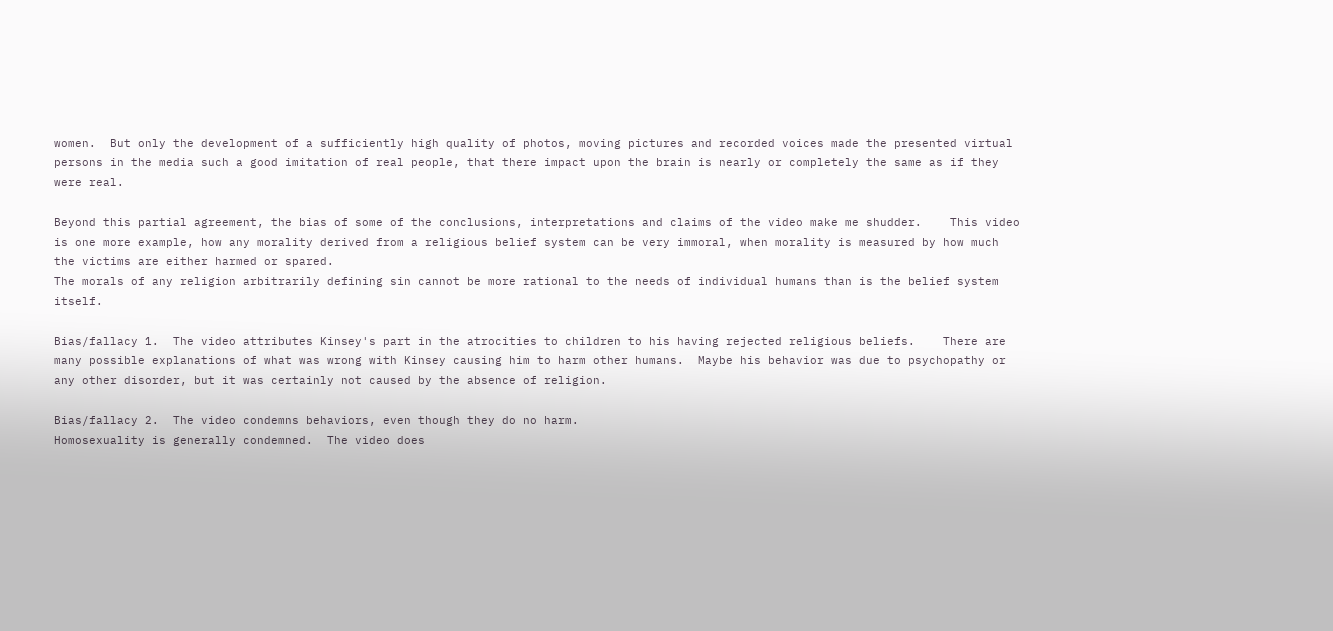women.  But only the development of a sufficiently high quality of photos, moving pictures and recorded voices made the presented virtual persons in the media such a good imitation of real people, that there impact upon the brain is nearly or completely the same as if they were real.

Beyond this partial agreement, the bias of some of the conclusions, interpretations and claims of the video make me shudder.    This video is one more example, how any morality derived from a religious belief system can be very immoral, when morality is measured by how much the victims are either harmed or spared.
The morals of any religion arbitrarily defining sin cannot be more rational to the needs of individual humans than is the belief system itself.

Bias/fallacy 1.  The video attributes Kinsey's part in the atrocities to children to his having rejected religious beliefs.    There are many possible explanations of what was wrong with Kinsey causing him to harm other humans.  Maybe his behavior was due to psychopathy or any other disorder, but it was certainly not caused by the absence of religion.

Bias/fallacy 2.  The video condemns behaviors, even though they do no harm.
Homosexuality is generally condemned.  The video does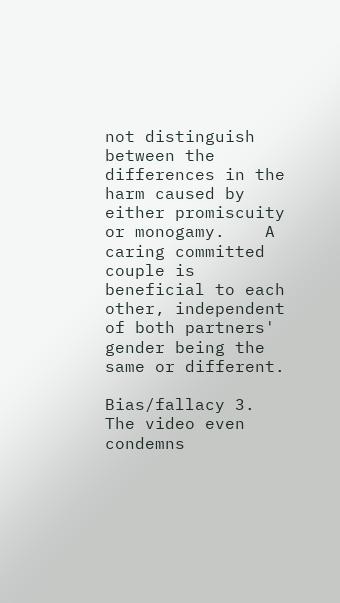not distinguish between the differences in the harm caused by either promiscuity or monogamy.    A caring committed couple is beneficial to each other, independent of both partners' gender being the same or different.

Bias/fallacy 3.  The video even condemns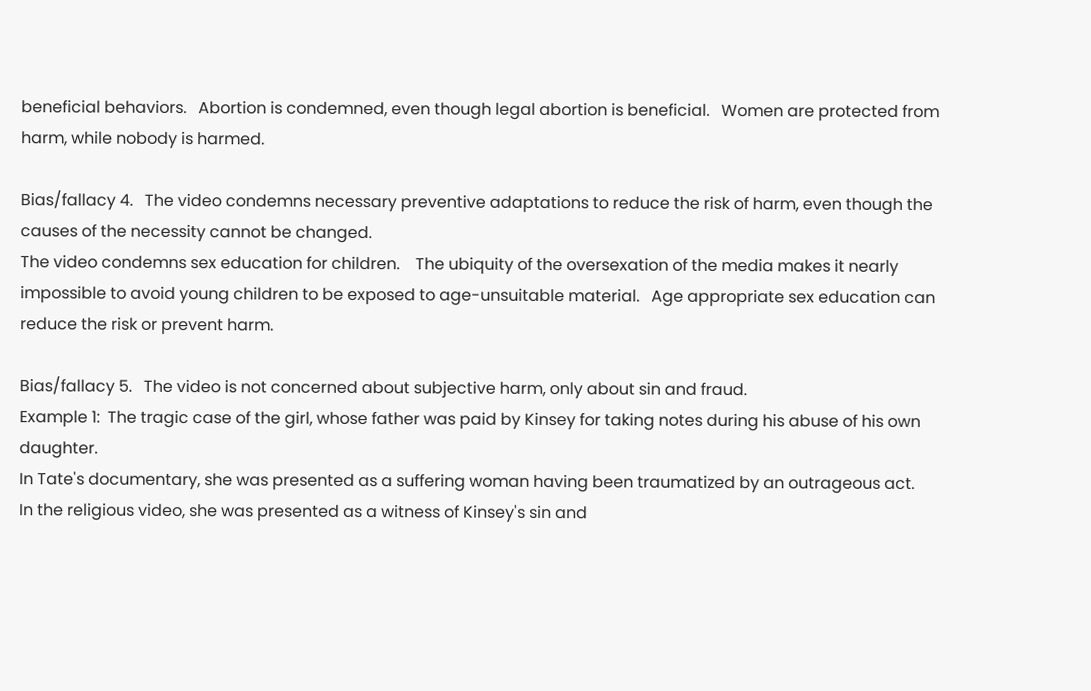beneficial behaviors.   Abortion is condemned, even though legal abortion is beneficial.   Women are protected from harm, while nobody is harmed.

Bias/fallacy 4.   The video condemns necessary preventive adaptations to reduce the risk of harm, even though the causes of the necessity cannot be changed.
The video condemns sex education for children.    The ubiquity of the oversexation of the media makes it nearly impossible to avoid young children to be exposed to age-unsuitable material.   Age appropriate sex education can reduce the risk or prevent harm.

Bias/fallacy 5.   The video is not concerned about subjective harm, only about sin and fraud.
Example 1:  The tragic case of the girl, whose father was paid by Kinsey for taking notes during his abuse of his own daughter.
In Tate's documentary, she was presented as a suffering woman having been traumatized by an outrageous act.
In the religious video, she was presented as a witness of Kinsey's sin and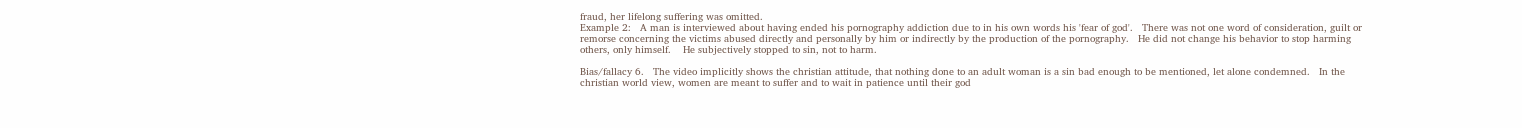fraud, her lifelong suffering was omitted.
Example 2:   A man is interviewed about having ended his pornography addiction due to in his own words his 'fear of god'.   There was not one word of consideration, guilt or remorse concerning the victims abused directly and personally by him or indirectly by the production of the pornography.   He did not change his behavior to stop harming others, only himself.    He subjectively stopped to sin, not to harm.

Bias/fallacy 6.   The video implicitly shows the christian attitude, that nothing done to an adult woman is a sin bad enough to be mentioned, let alone condemned.   In the christian world view, women are meant to suffer and to wait in patience until their god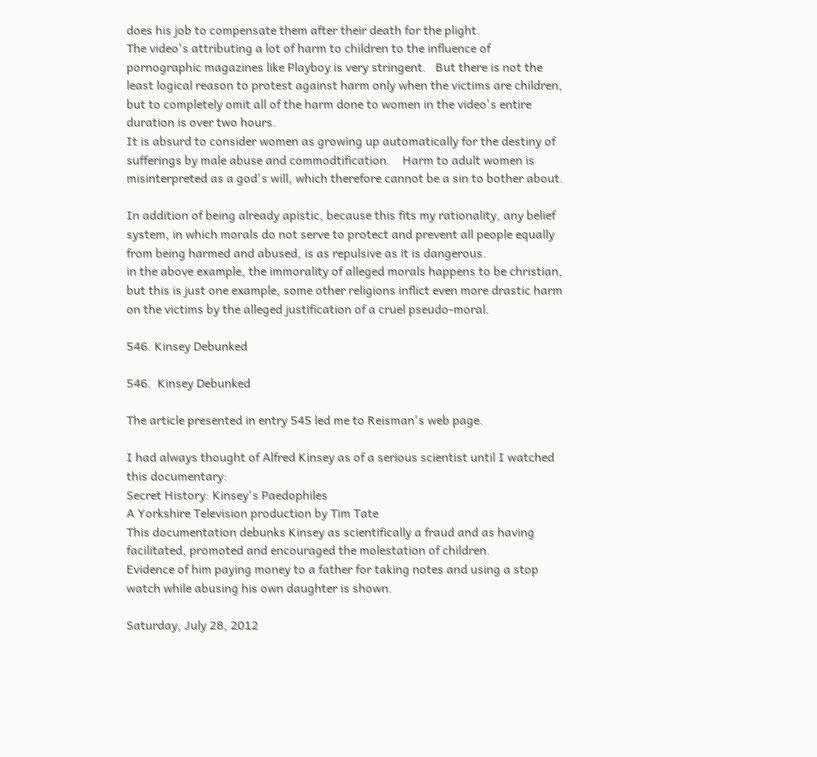does his job to compensate them after their death for the plight.
The video's attributing a lot of harm to children to the influence of pornographic magazines like Playboy is very stringent.   But there is not the least logical reason to protest against harm only when the victims are children, but to completely omit all of the harm done to women in the video's entire duration is over two hours.
It is absurd to consider women as growing up automatically for the destiny of sufferings by male abuse and commodtification.    Harm to adult women is misinterpreted as a god's will, which therefore cannot be a sin to bother about.

In addition of being already apistic, because this fits my rationality, any belief system, in which morals do not serve to protect and prevent all people equally from being harmed and abused, is as repulsive as it is dangerous.
in the above example, the immorality of alleged morals happens to be christian, but this is just one example, some other religions inflict even more drastic harm on the victims by the alleged justification of a cruel pseudo-moral.

546. Kinsey Debunked

546.  Kinsey Debunked

The article presented in entry 545 led me to Reisman's web page.

I had always thought of Alfred Kinsey as of a serious scientist until I watched this documentary:
Secret History: Kinsey's Paedophiles
A Yorkshire Television production by Tim Tate
This documentation debunks Kinsey as scientifically a fraud and as having facilitated, promoted and encouraged the molestation of children.
Evidence of him paying money to a father for taking notes and using a stop watch while abusing his own daughter is shown.

Saturday, July 28, 2012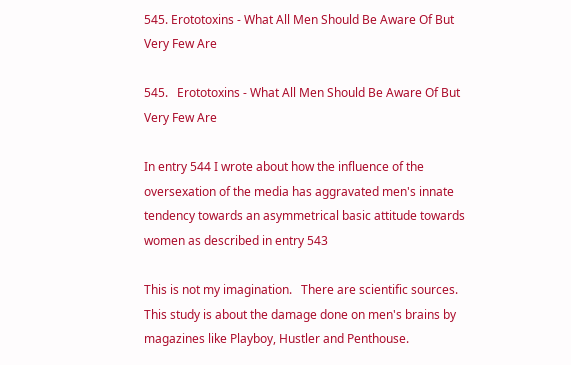545. Erototoxins - What All Men Should Be Aware Of But Very Few Are

545.   Erototoxins - What All Men Should Be Aware Of But Very Few Are

In entry 544 I wrote about how the influence of the oversexation of the media has aggravated men's innate tendency towards an asymmetrical basic attitude towards women as described in entry 543

This is not my imagination.   There are scientific sources.    This study is about the damage done on men's brains by magazines like Playboy, Hustler and Penthouse.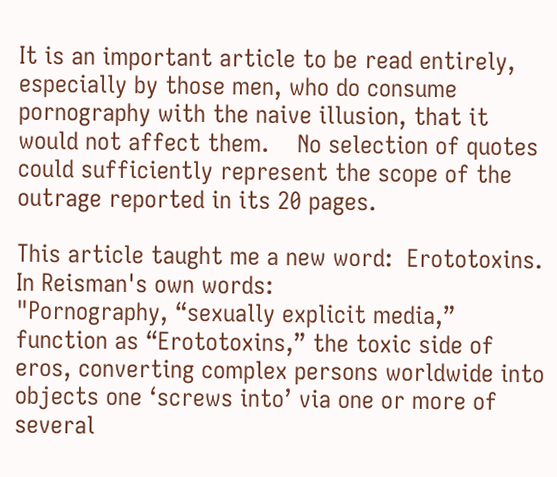It is an important article to be read entirely, especially by those men, who do consume pornography with the naive illusion, that it would not affect them.    No selection of quotes could sufficiently represent the scope of the outrage reported in its 20 pages.

This article taught me a new word:  Erototoxins.   In Reisman's own words:
"Pornography, “sexually explicit media,” function as “Erototoxins,” the toxic side of eros, converting complex persons worldwide into objects one ‘screws into’ via one or more of several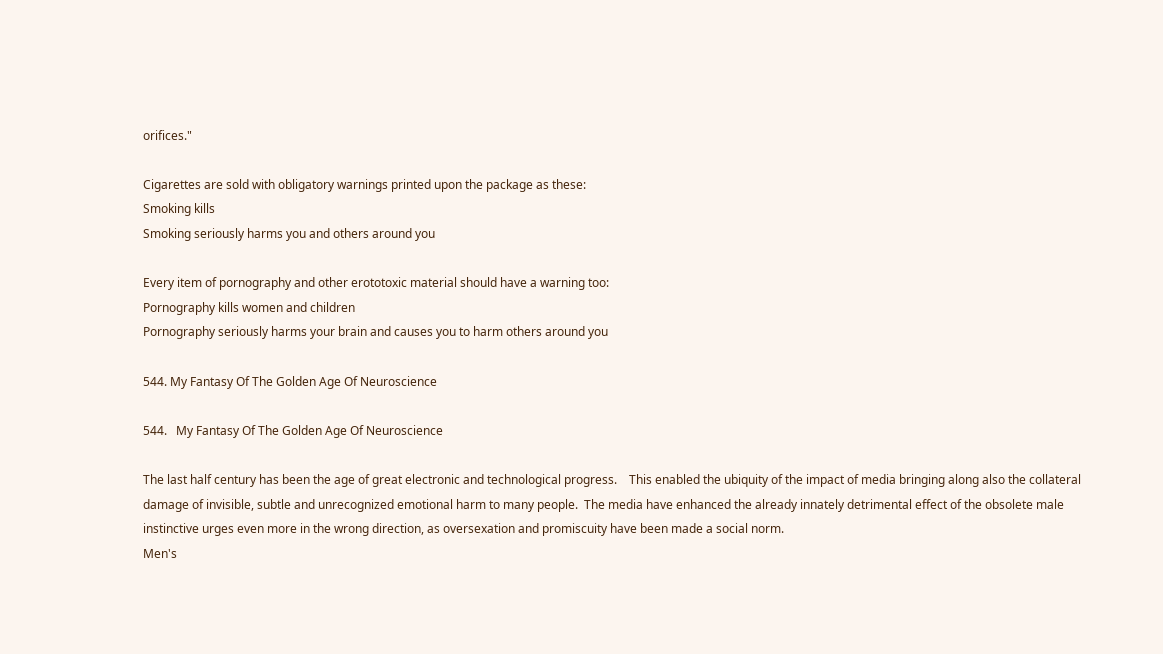orifices."

Cigarettes are sold with obligatory warnings printed upon the package as these:
Smoking kills
Smoking seriously harms you and others around you

Every item of pornography and other erototoxic material should have a warning too:
Pornography kills women and children
Pornography seriously harms your brain and causes you to harm others around you

544. My Fantasy Of The Golden Age Of Neuroscience

544.   My Fantasy Of The Golden Age Of Neuroscience

The last half century has been the age of great electronic and technological progress.    This enabled the ubiquity of the impact of media bringing along also the collateral damage of invisible, subtle and unrecognized emotional harm to many people.  The media have enhanced the already innately detrimental effect of the obsolete male instinctive urges even more in the wrong direction, as oversexation and promiscuity have been made a social norm.
Men's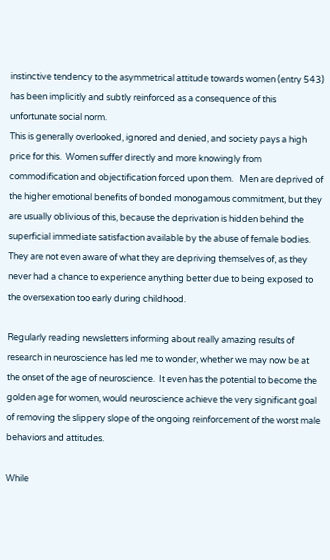instinctive tendency to the asymmetrical attitude towards women (entry 543) has been implicitly and subtly reinforced as a consequence of this unfortunate social norm.
This is generally overlooked, ignored and denied, and society pays a high price for this.  Women suffer directly and more knowingly from commodification and objectification forced upon them.   Men are deprived of the higher emotional benefits of bonded monogamous commitment, but they are usually oblivious of this, because the deprivation is hidden behind the superficial immediate satisfaction available by the abuse of female bodies.  They are not even aware of what they are depriving themselves of, as they never had a chance to experience anything better due to being exposed to the oversexation too early during childhood.

Regularly reading newsletters informing about really amazing results of research in neuroscience has led me to wonder, whether we may now be at the onset of the age of neuroscience.  It even has the potential to become the golden age for women, would neuroscience achieve the very significant goal of removing the slippery slope of the ongoing reinforcement of the worst male behaviors and attitudes.

While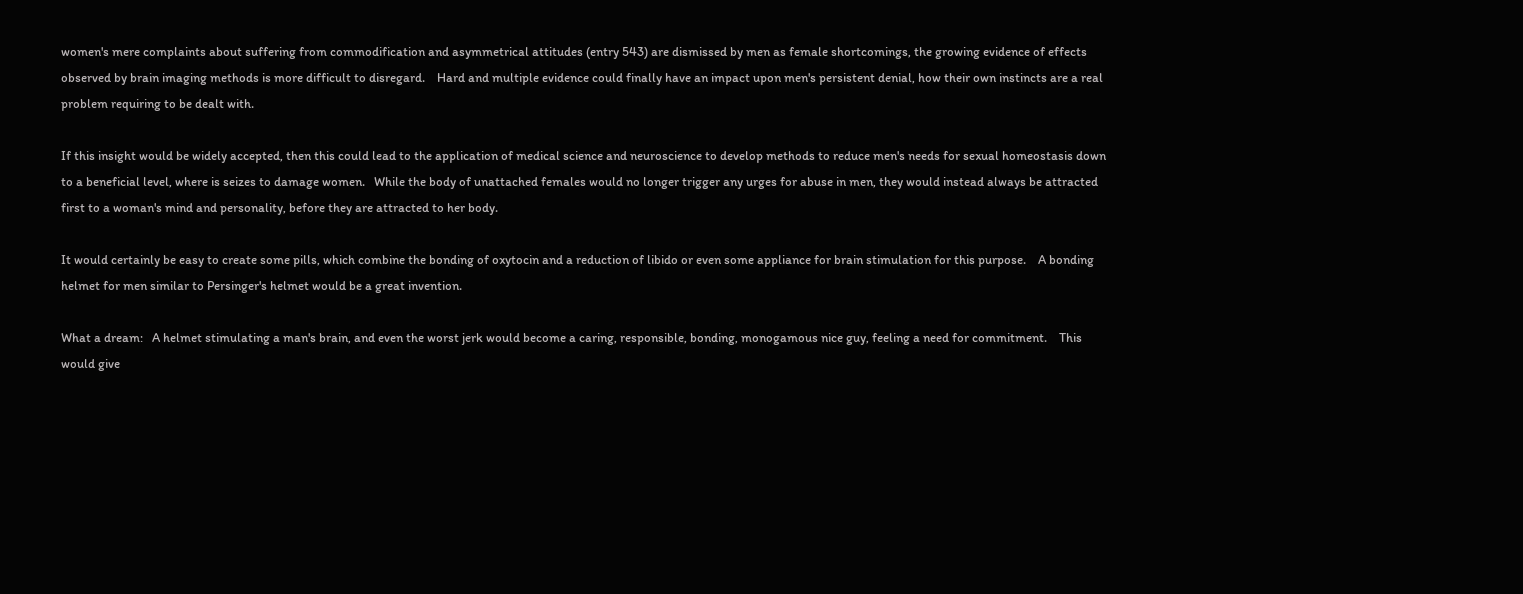women's mere complaints about suffering from commodification and asymmetrical attitudes (entry 543) are dismissed by men as female shortcomings, the growing evidence of effects observed by brain imaging methods is more difficult to disregard.    Hard and multiple evidence could finally have an impact upon men's persistent denial, how their own instincts are a real problem requiring to be dealt with.

If this insight would be widely accepted, then this could lead to the application of medical science and neuroscience to develop methods to reduce men's needs for sexual homeostasis down to a beneficial level, where is seizes to damage women.   While the body of unattached females would no longer trigger any urges for abuse in men, they would instead always be attracted first to a woman's mind and personality, before they are attracted to her body.

It would certainly be easy to create some pills, which combine the bonding of oxytocin and a reduction of libido or even some appliance for brain stimulation for this purpose.    A bonding helmet for men similar to Persinger's helmet would be a great invention.

What a dream:   A helmet stimulating a man's brain, and even the worst jerk would become a caring, responsible, bonding, monogamous nice guy, feeling a need for commitment.    This would give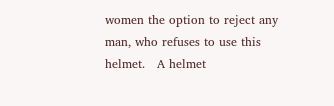women the option to reject any man, who refuses to use this helmet.   A helmet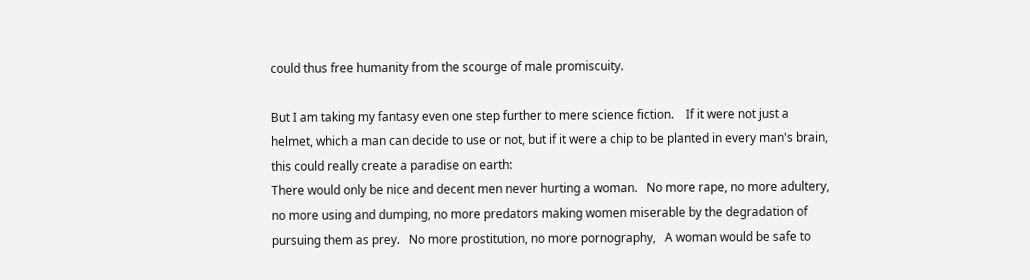could thus free humanity from the scourge of male promiscuity.

But I am taking my fantasy even one step further to mere science fiction.    If it were not just a helmet, which a man can decide to use or not, but if it were a chip to be planted in every man's brain, this could really create a paradise on earth:
There would only be nice and decent men never hurting a woman.   No more rape, no more adultery, no more using and dumping, no more predators making women miserable by the degradation of pursuing them as prey.   No more prostitution, no more pornography,   A woman would be safe to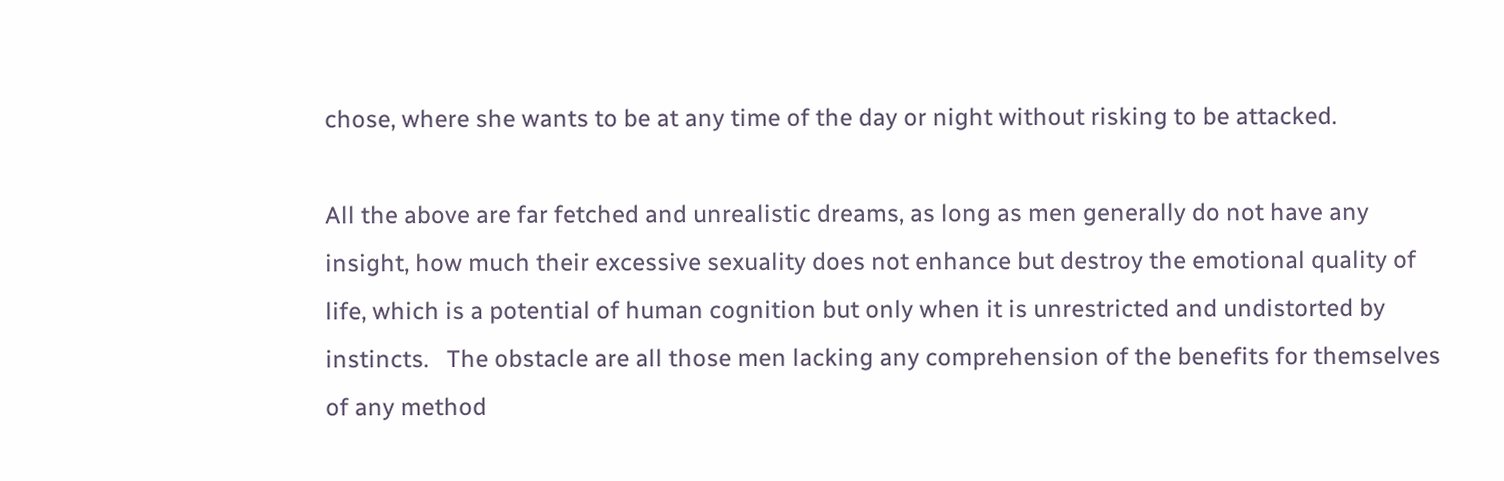chose, where she wants to be at any time of the day or night without risking to be attacked.

All the above are far fetched and unrealistic dreams, as long as men generally do not have any insight, how much their excessive sexuality does not enhance but destroy the emotional quality of life, which is a potential of human cognition but only when it is unrestricted and undistorted by instincts.   The obstacle are all those men lacking any comprehension of the benefits for themselves of any method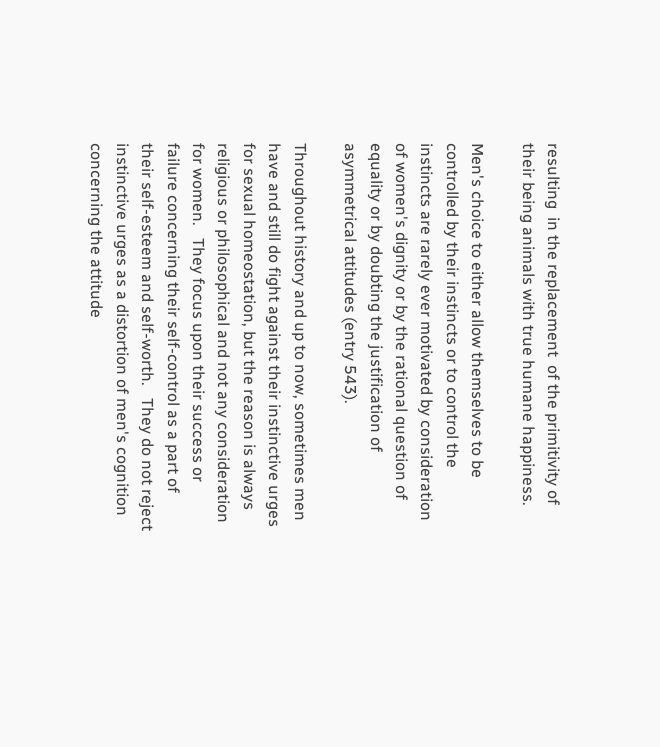resulting  in the replacement  of the primitivity of their being animals with true humane happiness.

Men's choice to either allow themselves to be controlled by their instincts or to control the instincts are rarely ever motivated by consideration of women's dignity or by the rational question of equality or by doubting the justification of asymmetrical attitudes (entry 543).

Throughout history and up to now, sometimes men have and still do fight against their instinctive urges for sexual homeostation, but the reason is always religious or philosophical and not any consideration for women.   They focus upon their success or failure concerning their self-control as a part of their self-esteem and self-worth.   They do not reject instinctive urges as a distortion of men's cognition concerning the attitude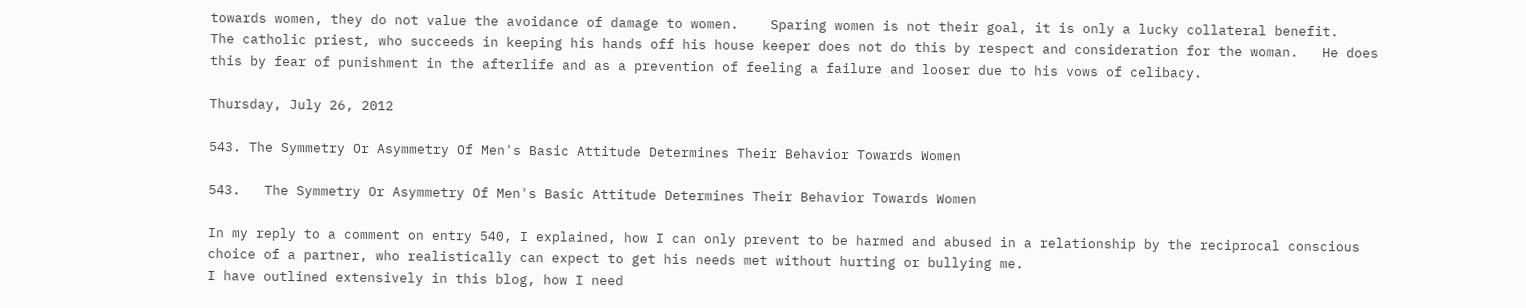towards women, they do not value the avoidance of damage to women.    Sparing women is not their goal, it is only a lucky collateral benefit.
The catholic priest, who succeeds in keeping his hands off his house keeper does not do this by respect and consideration for the woman.   He does this by fear of punishment in the afterlife and as a prevention of feeling a failure and looser due to his vows of celibacy.

Thursday, July 26, 2012

543. The Symmetry Or Asymmetry Of Men's Basic Attitude Determines Their Behavior Towards Women

543.   The Symmetry Or Asymmetry Of Men's Basic Attitude Determines Their Behavior Towards Women

In my reply to a comment on entry 540, I explained, how I can only prevent to be harmed and abused in a relationship by the reciprocal conscious choice of a partner, who realistically can expect to get his needs met without hurting or bullying me.
I have outlined extensively in this blog, how I need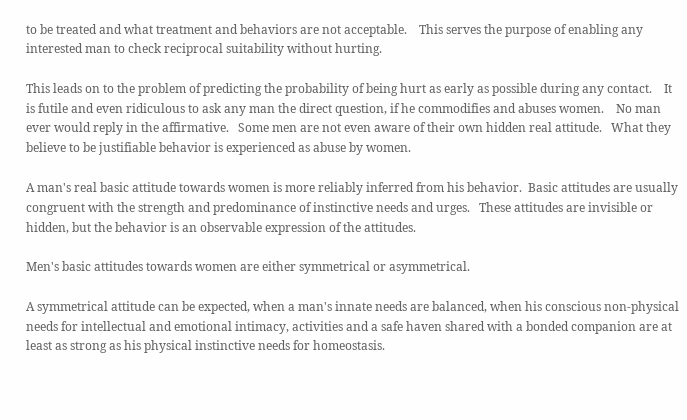to be treated and what treatment and behaviors are not acceptable.    This serves the purpose of enabling any interested man to check reciprocal suitability without hurting.

This leads on to the problem of predicting the probability of being hurt as early as possible during any contact.    It is futile and even ridiculous to ask any man the direct question, if he commodifies and abuses women.    No man ever would reply in the affirmative.   Some men are not even aware of their own hidden real attitude.   What they believe to be justifiable behavior is experienced as abuse by women.

A man's real basic attitude towards women is more reliably inferred from his behavior.  Basic attitudes are usually congruent with the strength and predominance of instinctive needs and urges.   These attitudes are invisible or hidden, but the behavior is an observable expression of the attitudes.

Men's basic attitudes towards women are either symmetrical or asymmetrical.

A symmetrical attitude can be expected, when a man's innate needs are balanced, when his conscious non-physical needs for intellectual and emotional intimacy, activities and a safe haven shared with a bonded companion are at least as strong as his physical instinctive needs for homeostasis.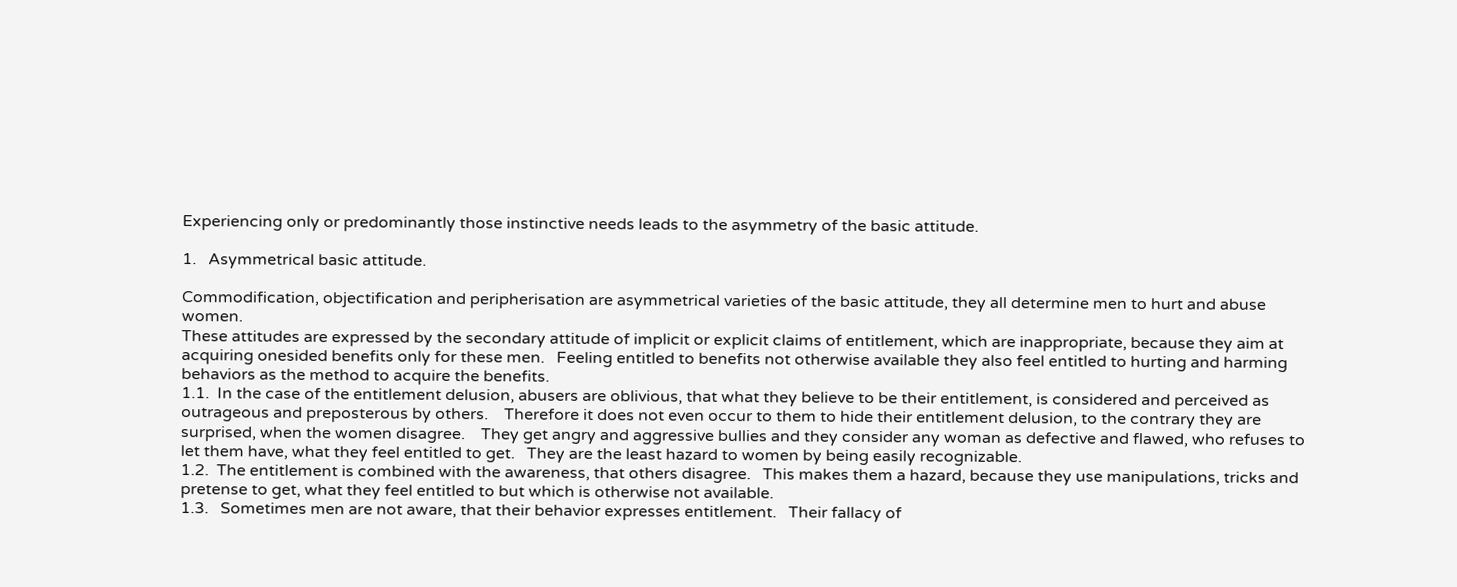Experiencing only or predominantly those instinctive needs leads to the asymmetry of the basic attitude.

1.   Asymmetrical basic attitude.

Commodification, objectification and peripherisation are asymmetrical varieties of the basic attitude, they all determine men to hurt and abuse women.
These attitudes are expressed by the secondary attitude of implicit or explicit claims of entitlement, which are inappropriate, because they aim at acquiring onesided benefits only for these men.   Feeling entitled to benefits not otherwise available they also feel entitled to hurting and harming behaviors as the method to acquire the benefits.
1.1.  In the case of the entitlement delusion, abusers are oblivious, that what they believe to be their entitlement, is considered and perceived as outrageous and preposterous by others.    Therefore it does not even occur to them to hide their entitlement delusion, to the contrary they are surprised, when the women disagree.    They get angry and aggressive bullies and they consider any woman as defective and flawed, who refuses to let them have, what they feel entitled to get.   They are the least hazard to women by being easily recognizable.
1.2.  The entitlement is combined with the awareness, that others disagree.   This makes them a hazard, because they use manipulations, tricks and pretense to get, what they feel entitled to but which is otherwise not available.
1.3.   Sometimes men are not aware, that their behavior expresses entitlement.   Their fallacy of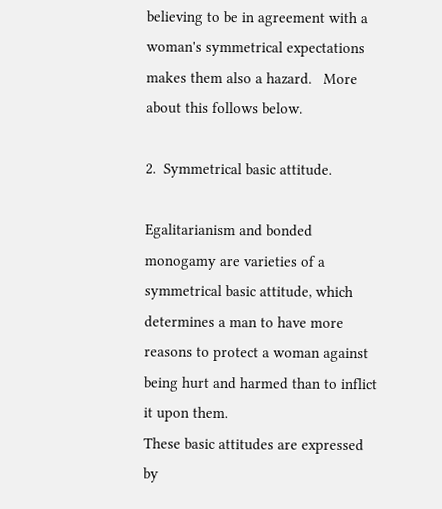believing to be in agreement with a woman's symmetrical expectations makes them also a hazard.   More about this follows below.

2.  Symmetrical basic attitude.

Egalitarianism and bonded monogamy are varieties of a symmetrical basic attitude, which determines a man to have more reasons to protect a woman against being hurt and harmed than to inflict it upon them.
These basic attitudes are expressed by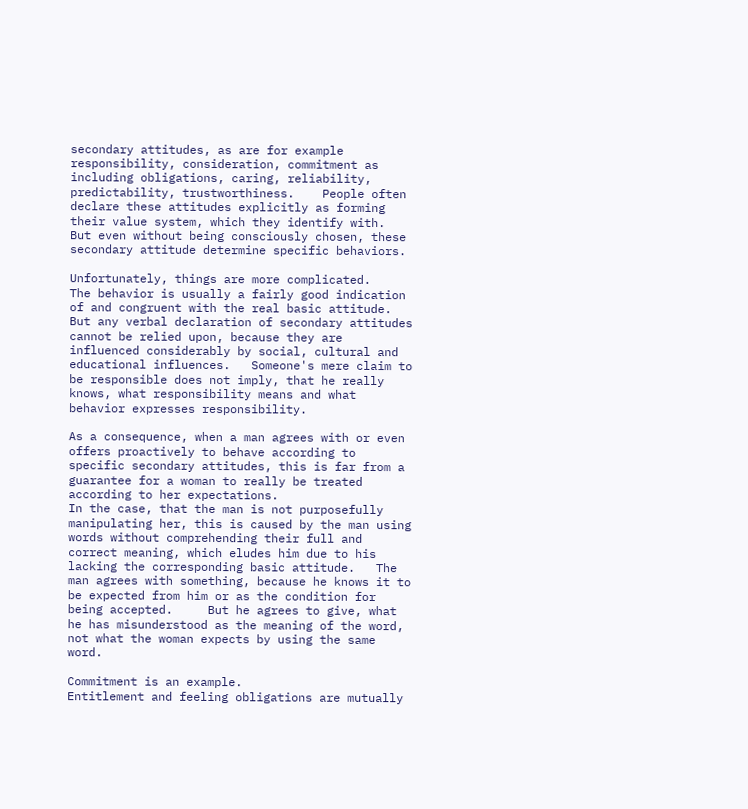secondary attitudes, as are for example responsibility, consideration, commitment as including obligations, caring, reliability, predictability, trustworthiness.    People often declare these attitudes explicitly as forming their value system, which they identify with.   But even without being consciously chosen, these secondary attitude determine specific behaviors.

Unfortunately, things are more complicated.     The behavior is usually a fairly good indication of and congruent with the real basic attitude.
But any verbal declaration of secondary attitudes cannot be relied upon, because they are influenced considerably by social, cultural and educational influences.   Someone's mere claim to be responsible does not imply, that he really knows, what responsibility means and what behavior expresses responsibility.

As a consequence, when a man agrees with or even offers proactively to behave according to specific secondary attitudes, this is far from a guarantee for a woman to really be treated according to her expectations.
In the case, that the man is not purposefully manipulating her, this is caused by the man using words without comprehending their full and correct meaning, which eludes him due to his lacking the corresponding basic attitude.   The man agrees with something, because he knows it to be expected from him or as the condition for being accepted.     But he agrees to give, what he has misunderstood as the meaning of the word, not what the woman expects by using the same word.

Commitment is an example.
Entitlement and feeling obligations are mutually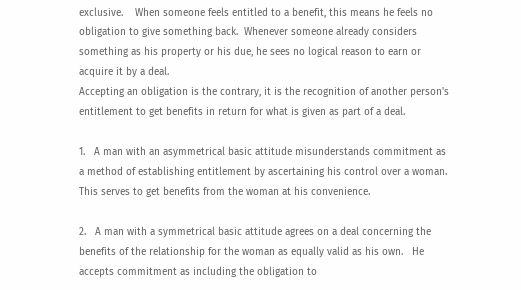exclusive.    When someone feels entitled to a benefit, this means he feels no obligation to give something back.  Whenever someone already considers something as his property or his due, he sees no logical reason to earn or acquire it by a deal.
Accepting an obligation is the contrary, it is the recognition of another person's entitlement to get benefits in return for what is given as part of a deal.

1.   A man with an asymmetrical basic attitude misunderstands commitment as a method of establishing entitlement by ascertaining his control over a woman.    This serves to get benefits from the woman at his convenience.

2.   A man with a symmetrical basic attitude agrees on a deal concerning the benefits of the relationship for the woman as equally valid as his own.   He accepts commitment as including the obligation to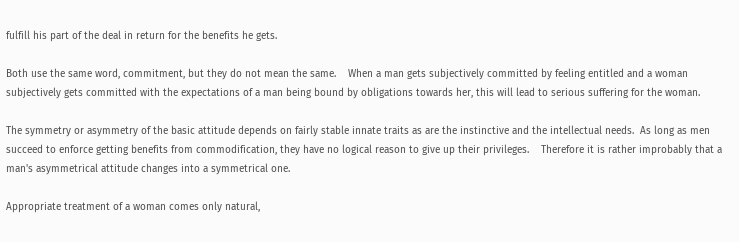fulfill his part of the deal in return for the benefits he gets.

Both use the same word, commitment, but they do not mean the same.    When a man gets subjectively committed by feeling entitled and a woman subjectively gets committed with the expectations of a man being bound by obligations towards her, this will lead to serious suffering for the woman.

The symmetry or asymmetry of the basic attitude depends on fairly stable innate traits as are the instinctive and the intellectual needs.  As long as men succeed to enforce getting benefits from commodification, they have no logical reason to give up their privileges.    Therefore it is rather improbably that a man's asymmetrical attitude changes into a symmetrical one.

Appropriate treatment of a woman comes only natural,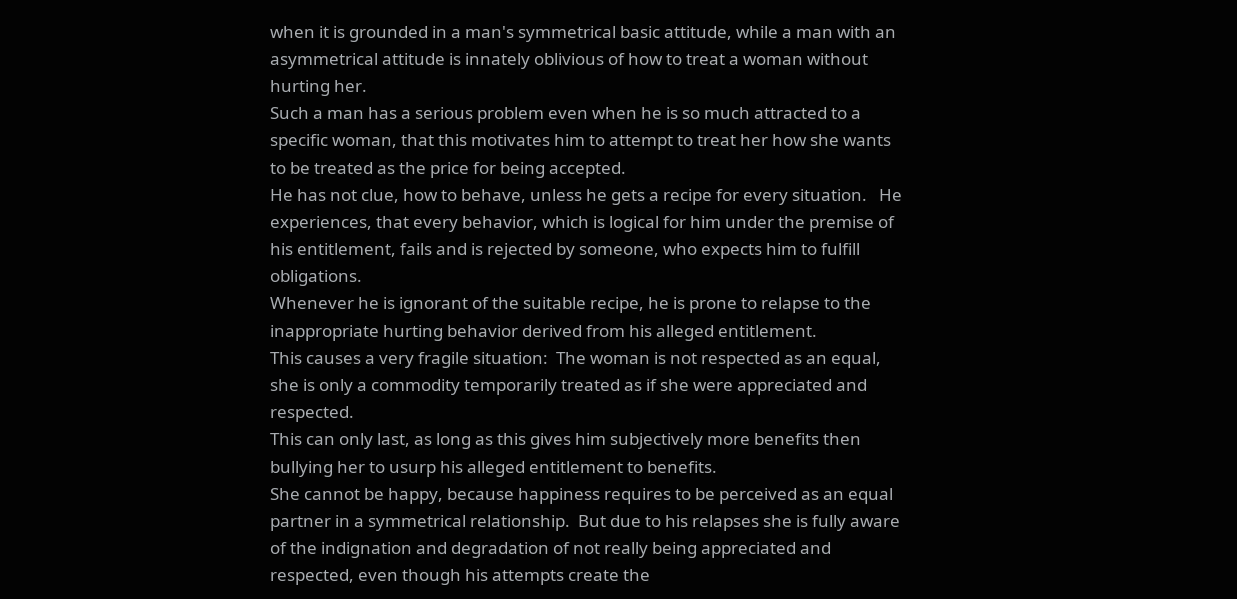when it is grounded in a man's symmetrical basic attitude, while a man with an asymmetrical attitude is innately oblivious of how to treat a woman without hurting her.
Such a man has a serious problem even when he is so much attracted to a specific woman, that this motivates him to attempt to treat her how she wants to be treated as the price for being accepted.
He has not clue, how to behave, unless he gets a recipe for every situation.   He experiences, that every behavior, which is logical for him under the premise of his entitlement, fails and is rejected by someone, who expects him to fulfill obligations.
Whenever he is ignorant of the suitable recipe, he is prone to relapse to the inappropriate hurting behavior derived from his alleged entitlement.
This causes a very fragile situation:  The woman is not respected as an equal, she is only a commodity temporarily treated as if she were appreciated and respected.
This can only last, as long as this gives him subjectively more benefits then bullying her to usurp his alleged entitlement to benefits.
She cannot be happy, because happiness requires to be perceived as an equal partner in a symmetrical relationship.  But due to his relapses she is fully aware of the indignation and degradation of not really being appreciated and respected, even though his attempts create the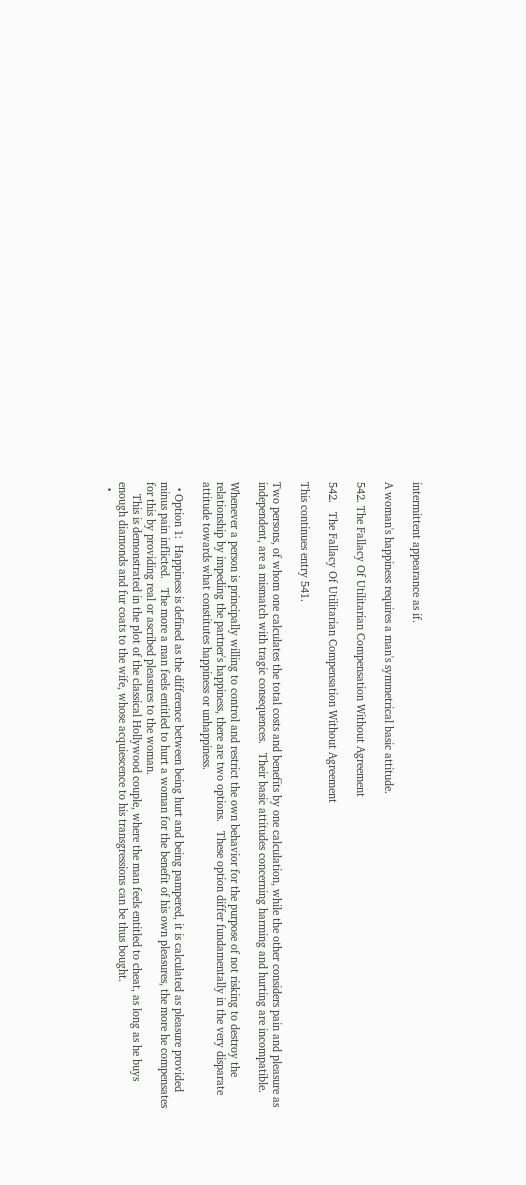intermittent appearance as if.

A woman's happiness requires a man's symmetrical basic attitude.

542. The Fallacy Of Utilitarian Compensation Without Agreement

542.   The Fallacy Of Utilitarian Compensation Without Agreement

This continues entry 541.

Two persons, of whom one calculates the total costs and benefits by one calculation, while the other considers pain and pleasure as independent, are a mismatch with tragic consequences.   Their basic attitudes concerning harming and hurting are incompatible.

Whenever a person is principally willing to control and restrict the own behavior for the purpose of not risking to destroy the relationship by impeding the partner's happiness, there are two options.   These option differ fundamentally in the very disparate attitude towards what constitutes happiness or unhappiness.

  • Option 1:  Happiness is defined as the difference between being hurt and being pampered, it is calculated as pleasure provided minus pain inflicted.   The more a man feels entitled to hurt a woman for the benefit of his own pleasures, the more he compensates for this by providing real or ascribed pleasures to the woman.
    This is demonstrated in the plot of the classical Hollywood couple, where the man feels entitled to cheat, as long as he buys enough diamonds and fur coats to the wife, whose acquiescence to his transgressions can be thus bought.
  •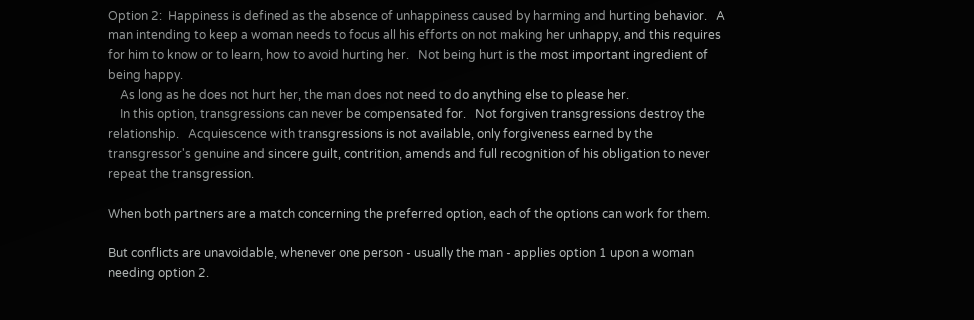Option 2:  Happiness is defined as the absence of unhappiness caused by harming and hurting behavior.   A man intending to keep a woman needs to focus all his efforts on not making her unhappy, and this requires for him to know or to learn, how to avoid hurting her.   Not being hurt is the most important ingredient of being happy.
    As long as he does not hurt her, the man does not need to do anything else to please her.
    In this option, transgressions can never be compensated for.   Not forgiven transgressions destroy the relationship.   Acquiescence with transgressions is not available, only forgiveness earned by the transgressor's genuine and sincere guilt, contrition, amends and full recognition of his obligation to never repeat the transgression.

When both partners are a match concerning the preferred option, each of the options can work for them.

But conflicts are unavoidable, whenever one person - usually the man - applies option 1 upon a woman needing option 2.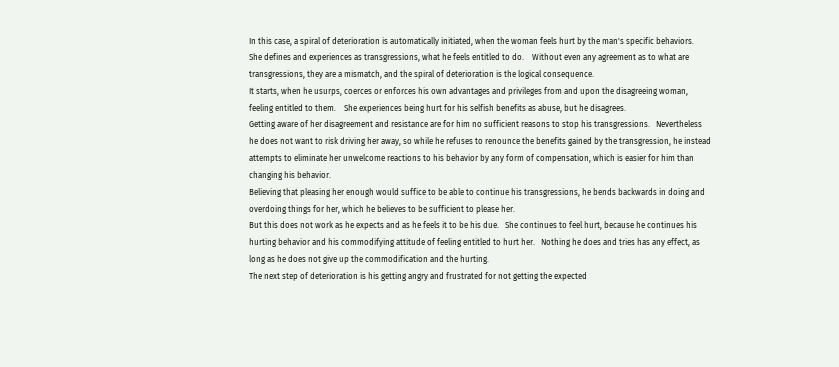In this case, a spiral of deterioration is automatically initiated, when the woman feels hurt by the man's specific behaviors.   She defines and experiences as transgressions, what he feels entitled to do.    Without even any agreement as to what are transgressions, they are a mismatch, and the spiral of deterioration is the logical consequence.
It starts, when he usurps, coerces or enforces his own advantages and privileges from and upon the disagreeing woman, feeling entitled to them.    She experiences being hurt for his selfish benefits as abuse, but he disagrees.
Getting aware of her disagreement and resistance are for him no sufficient reasons to stop his transgressions.   Nevertheless he does not want to risk driving her away, so while he refuses to renounce the benefits gained by the transgression, he instead attempts to eliminate her unwelcome reactions to his behavior by any form of compensation, which is easier for him than changing his behavior.
Believing that pleasing her enough would suffice to be able to continue his transgressions, he bends backwards in doing and overdoing things for her, which he believes to be sufficient to please her.
But this does not work as he expects and as he feels it to be his due.   She continues to feel hurt, because he continues his hurting behavior and his commodifying attitude of feeling entitled to hurt her.   Nothing he does and tries has any effect, as long as he does not give up the commodification and the hurting.
The next step of deterioration is his getting angry and frustrated for not getting the expected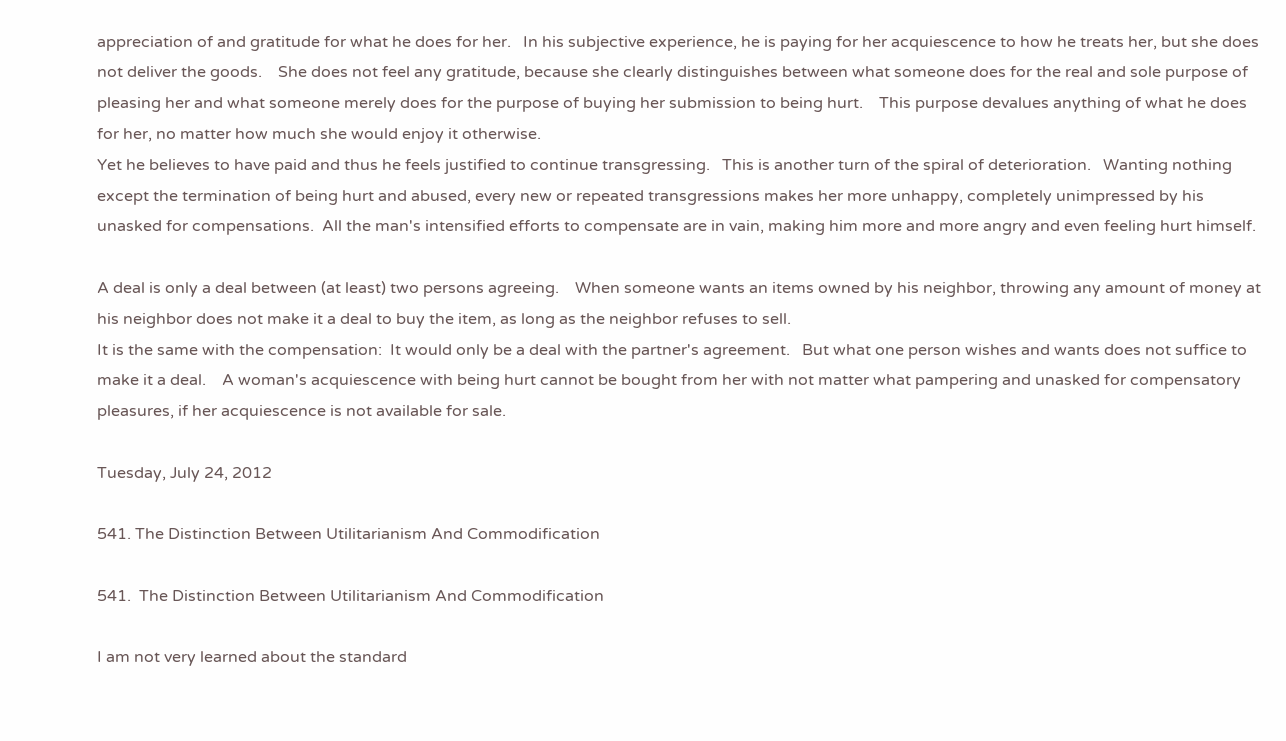appreciation of and gratitude for what he does for her.   In his subjective experience, he is paying for her acquiescence to how he treats her, but she does not deliver the goods.    She does not feel any gratitude, because she clearly distinguishes between what someone does for the real and sole purpose of pleasing her and what someone merely does for the purpose of buying her submission to being hurt.    This purpose devalues anything of what he does for her, no matter how much she would enjoy it otherwise.
Yet he believes to have paid and thus he feels justified to continue transgressing.   This is another turn of the spiral of deterioration.   Wanting nothing except the termination of being hurt and abused, every new or repeated transgressions makes her more unhappy, completely unimpressed by his unasked for compensations.  All the man's intensified efforts to compensate are in vain, making him more and more angry and even feeling hurt himself.

A deal is only a deal between (at least) two persons agreeing.    When someone wants an items owned by his neighbor, throwing any amount of money at his neighbor does not make it a deal to buy the item, as long as the neighbor refuses to sell.
It is the same with the compensation:  It would only be a deal with the partner's agreement.   But what one person wishes and wants does not suffice to make it a deal.    A woman's acquiescence with being hurt cannot be bought from her with not matter what pampering and unasked for compensatory pleasures, if her acquiescence is not available for sale.

Tuesday, July 24, 2012

541. The Distinction Between Utilitarianism And Commodification

541.  The Distinction Between Utilitarianism And Commodification

I am not very learned about the standard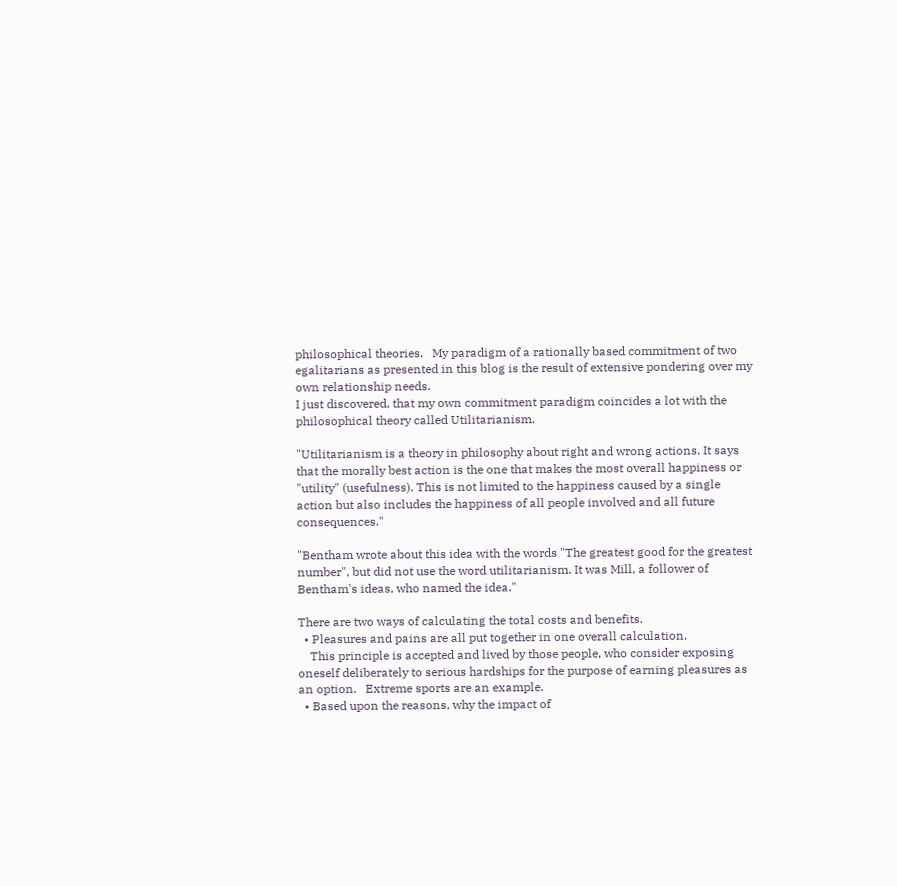philosophical theories.   My paradigm of a rationally based commitment of two egalitarians as presented in this blog is the result of extensive pondering over my own relationship needs.
I just discovered, that my own commitment paradigm coincides a lot with the philosophical theory called Utilitarianism.

"Utilitarianism is a theory in philosophy about right and wrong actions. It says that the morally best action is the one that makes the most overall happiness or "utility" (usefulness). This is not limited to the happiness caused by a single action but also includes the happiness of all people involved and all future consequences."

"Bentham wrote about this idea with the words "The greatest good for the greatest number", but did not use the word utilitarianism. It was Mill, a follower of Bentham's ideas, who named the idea."

There are two ways of calculating the total costs and benefits.
  • Pleasures and pains are all put together in one overall calculation.
    This principle is accepted and lived by those people, who consider exposing oneself deliberately to serious hardships for the purpose of earning pleasures as an option.   Extreme sports are an example.
  • Based upon the reasons, why the impact of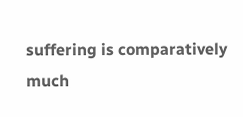suffering is comparatively much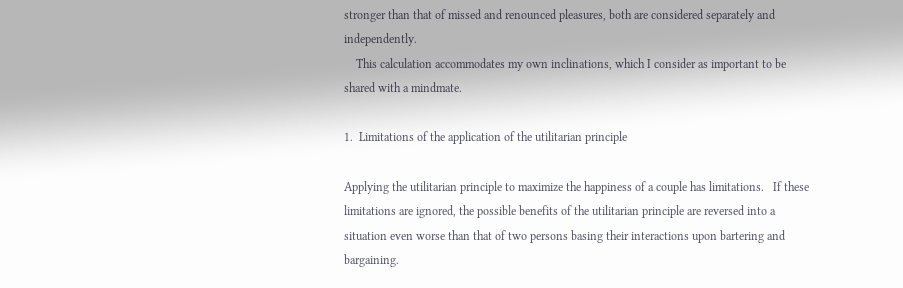stronger than that of missed and renounced pleasures, both are considered separately and independently.
    This calculation accommodates my own inclinations, which I consider as important to be shared with a mindmate.

1.  Limitations of the application of the utilitarian principle

Applying the utilitarian principle to maximize the happiness of a couple has limitations.   If these limitations are ignored, the possible benefits of the utilitarian principle are reversed into a situation even worse than that of two persons basing their interactions upon bartering and bargaining.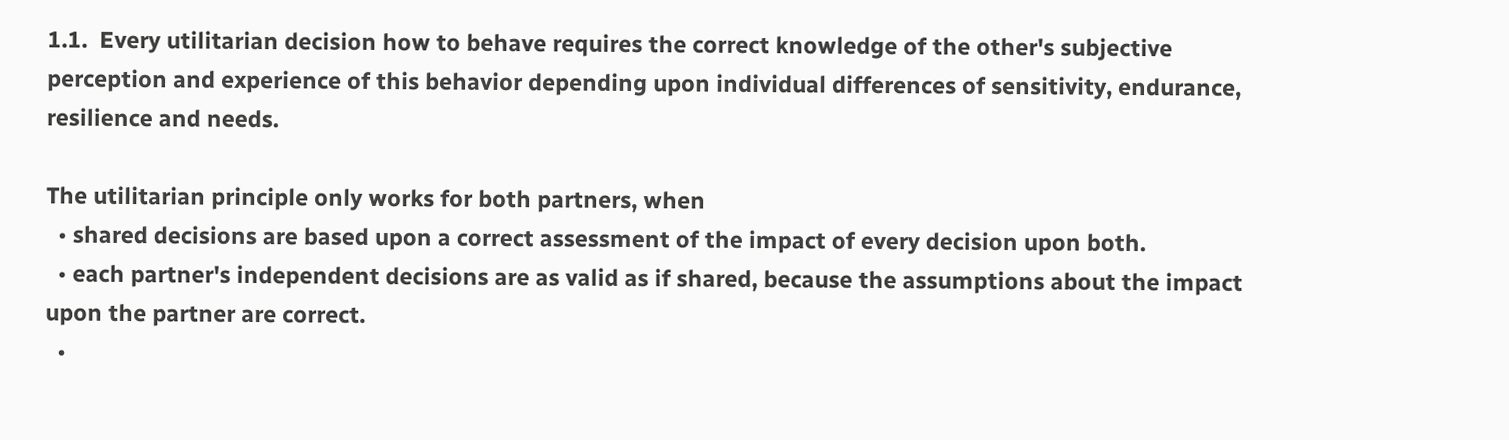1.1.  Every utilitarian decision how to behave requires the correct knowledge of the other's subjective perception and experience of this behavior depending upon individual differences of sensitivity, endurance, resilience and needs.

The utilitarian principle only works for both partners, when
  • shared decisions are based upon a correct assessment of the impact of every decision upon both.
  • each partner's independent decisions are as valid as if shared, because the assumptions about the impact upon the partner are correct.
  •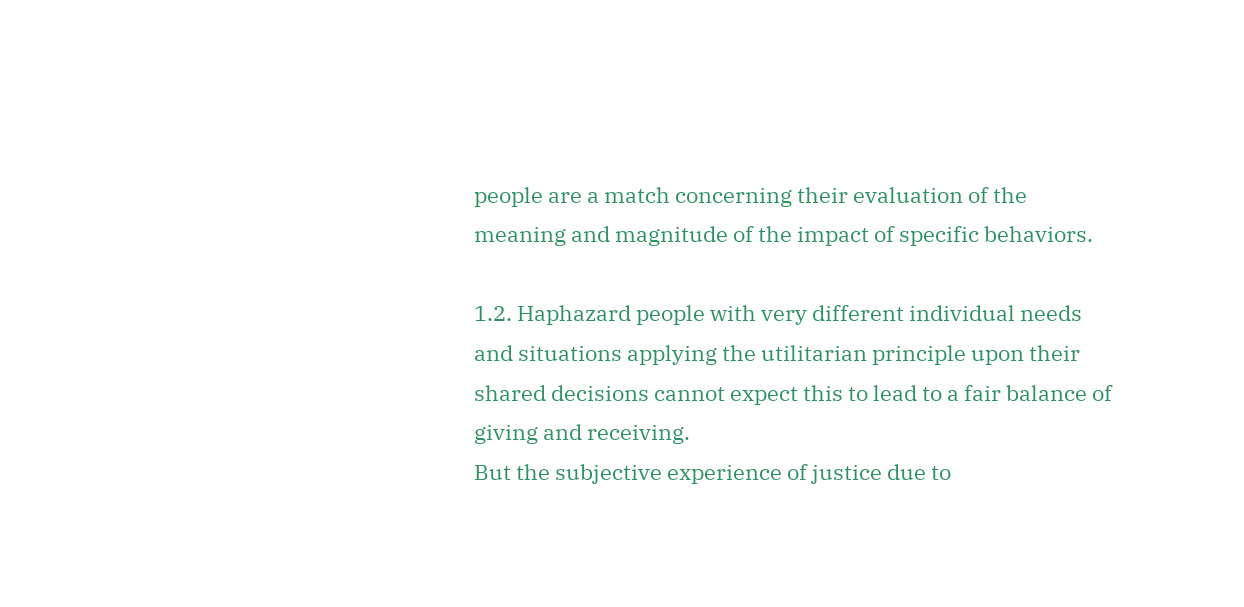people are a match concerning their evaluation of the meaning and magnitude of the impact of specific behaviors.

1.2. Haphazard people with very different individual needs and situations applying the utilitarian principle upon their shared decisions cannot expect this to lead to a fair balance of giving and receiving.
But the subjective experience of justice due to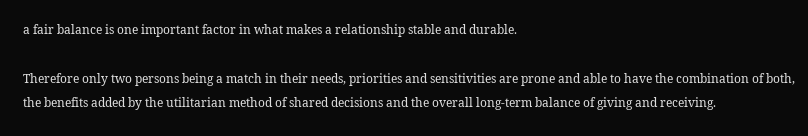a fair balance is one important factor in what makes a relationship stable and durable.

Therefore only two persons being a match in their needs, priorities and sensitivities are prone and able to have the combination of both, the benefits added by the utilitarian method of shared decisions and the overall long-term balance of giving and receiving.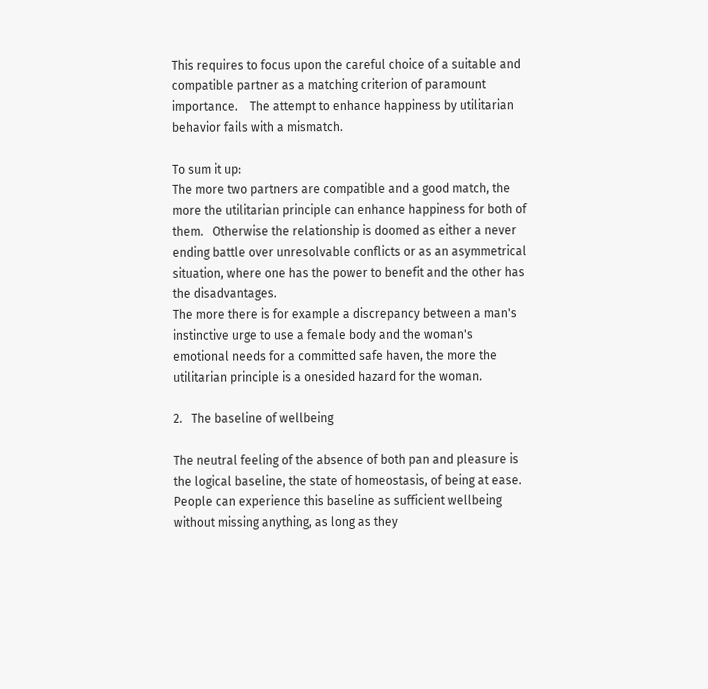This requires to focus upon the careful choice of a suitable and compatible partner as a matching criterion of paramount importance.    The attempt to enhance happiness by utilitarian behavior fails with a mismatch.

To sum it up:
The more two partners are compatible and a good match, the more the utilitarian principle can enhance happiness for both of them.   Otherwise the relationship is doomed as either a never ending battle over unresolvable conflicts or as an asymmetrical situation, where one has the power to benefit and the other has the disadvantages.
The more there is for example a discrepancy between a man's instinctive urge to use a female body and the woman's emotional needs for a committed safe haven, the more the utilitarian principle is a onesided hazard for the woman.

2.   The baseline of wellbeing

The neutral feeling of the absence of both pan and pleasure is the logical baseline, the state of homeostasis, of being at ease.    People can experience this baseline as sufficient wellbeing without missing anything, as long as they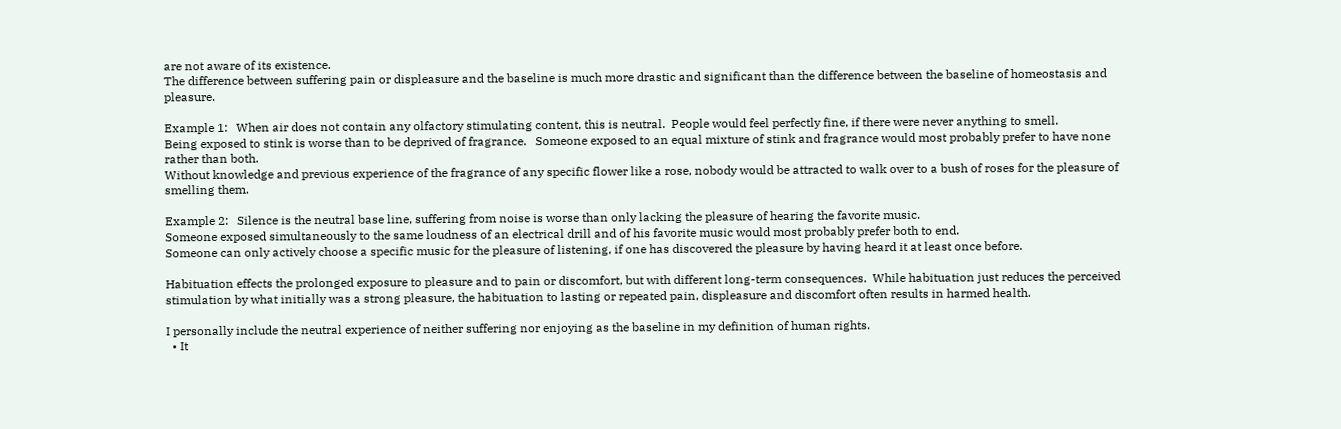are not aware of its existence.
The difference between suffering pain or displeasure and the baseline is much more drastic and significant than the difference between the baseline of homeostasis and pleasure.

Example 1:   When air does not contain any olfactory stimulating content, this is neutral.  People would feel perfectly fine, if there were never anything to smell.
Being exposed to stink is worse than to be deprived of fragrance.   Someone exposed to an equal mixture of stink and fragrance would most probably prefer to have none rather than both.
Without knowledge and previous experience of the fragrance of any specific flower like a rose, nobody would be attracted to walk over to a bush of roses for the pleasure of smelling them.

Example 2:   Silence is the neutral base line, suffering from noise is worse than only lacking the pleasure of hearing the favorite music.
Someone exposed simultaneously to the same loudness of an electrical drill and of his favorite music would most probably prefer both to end.
Someone can only actively choose a specific music for the pleasure of listening, if one has discovered the pleasure by having heard it at least once before.

Habituation effects the prolonged exposure to pleasure and to pain or discomfort, but with different long-term consequences.  While habituation just reduces the perceived stimulation by what initially was a strong pleasure, the habituation to lasting or repeated pain, displeasure and discomfort often results in harmed health.

I personally include the neutral experience of neither suffering nor enjoying as the baseline in my definition of human rights.
  • It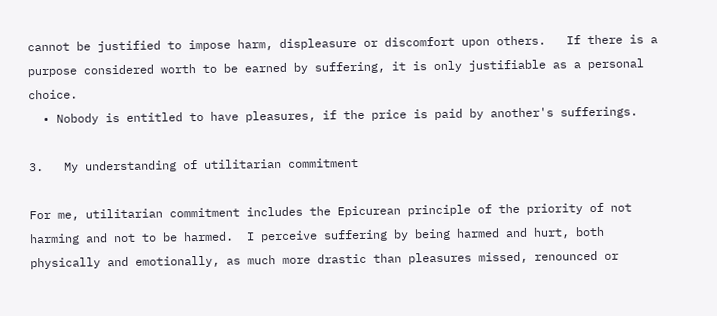cannot be justified to impose harm, displeasure or discomfort upon others.   If there is a purpose considered worth to be earned by suffering, it is only justifiable as a personal choice.
  • Nobody is entitled to have pleasures, if the price is paid by another's sufferings.

3.   My understanding of utilitarian commitment

For me, utilitarian commitment includes the Epicurean principle of the priority of not harming and not to be harmed.  I perceive suffering by being harmed and hurt, both physically and emotionally, as much more drastic than pleasures missed, renounced or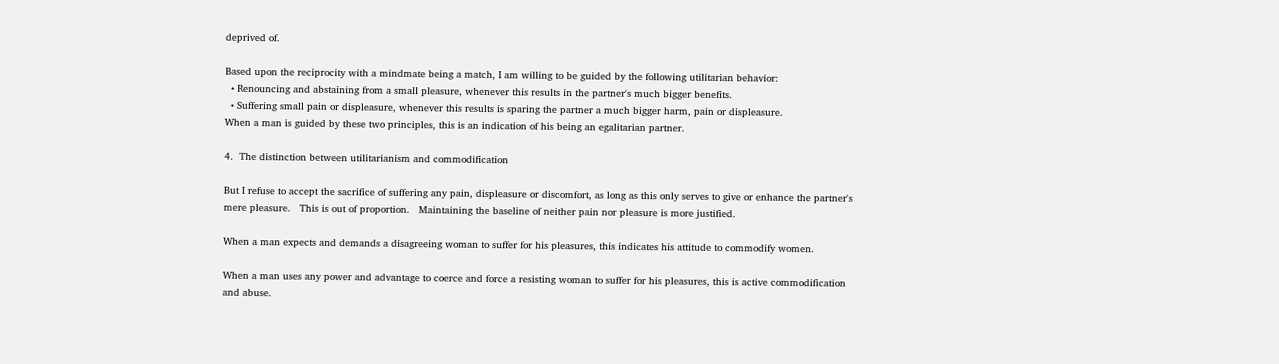deprived of.

Based upon the reciprocity with a mindmate being a match, I am willing to be guided by the following utilitarian behavior:
  • Renouncing and abstaining from a small pleasure, whenever this results in the partner's much bigger benefits.
  • Suffering small pain or displeasure, whenever this results is sparing the partner a much bigger harm, pain or displeasure.
When a man is guided by these two principles, this is an indication of his being an egalitarian partner.

4.  The distinction between utilitarianism and commodification

But I refuse to accept the sacrifice of suffering any pain, displeasure or discomfort, as long as this only serves to give or enhance the partner's mere pleasure.   This is out of proportion.   Maintaining the baseline of neither pain nor pleasure is more justified.

When a man expects and demands a disagreeing woman to suffer for his pleasures, this indicates his attitude to commodify women.

When a man uses any power and advantage to coerce and force a resisting woman to suffer for his pleasures, this is active commodification and abuse.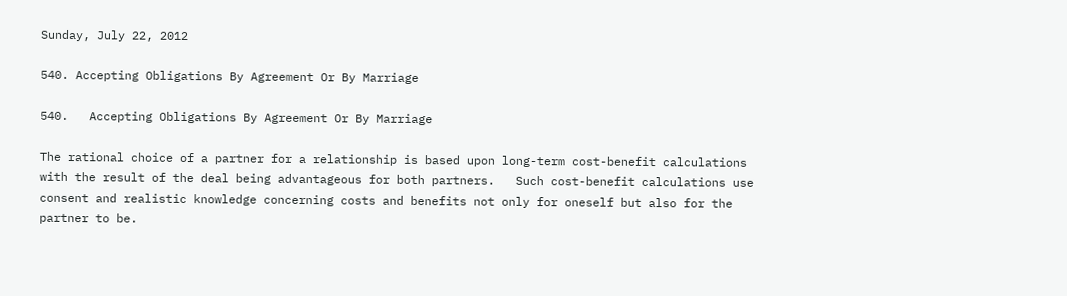Sunday, July 22, 2012

540. Accepting Obligations By Agreement Or By Marriage

540.   Accepting Obligations By Agreement Or By Marriage

The rational choice of a partner for a relationship is based upon long-term cost-benefit calculations with the result of the deal being advantageous for both partners.   Such cost-benefit calculations use consent and realistic knowledge concerning costs and benefits not only for oneself but also for the partner to be.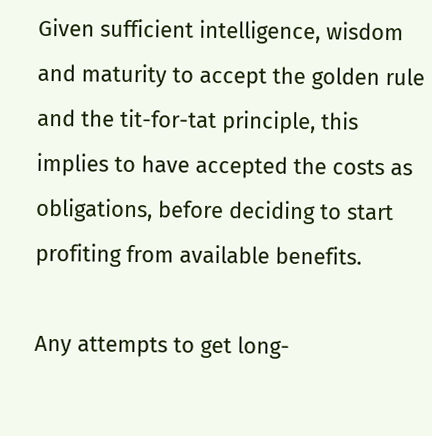Given sufficient intelligence, wisdom and maturity to accept the golden rule and the tit-for-tat principle, this implies to have accepted the costs as obligations, before deciding to start profiting from available benefits.

Any attempts to get long-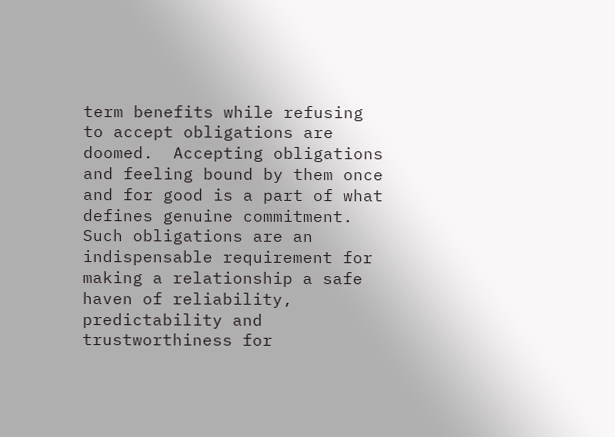term benefits while refusing to accept obligations are doomed.  Accepting obligations and feeling bound by them once and for good is a part of what defines genuine commitment.  Such obligations are an indispensable requirement for making a relationship a safe haven of reliability, predictability and trustworthiness for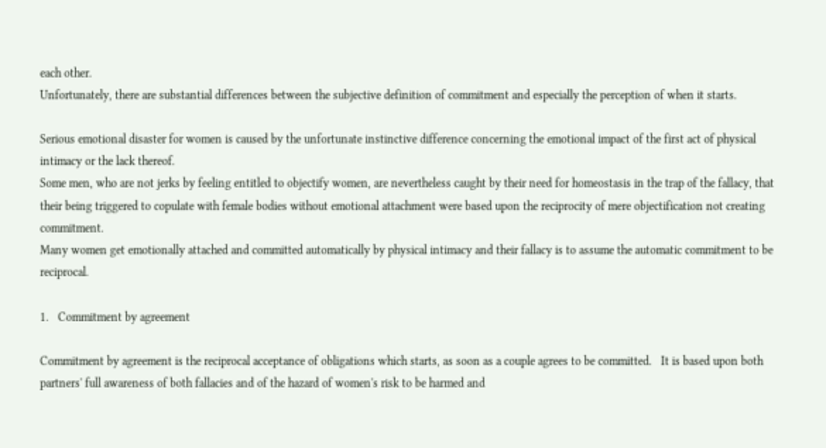each other.
Unfortunately, there are substantial differences between the subjective definition of commitment and especially the perception of when it starts.

Serious emotional disaster for women is caused by the unfortunate instinctive difference concerning the emotional impact of the first act of physical intimacy or the lack thereof.
Some men, who are not jerks by feeling entitled to objectify women, are nevertheless caught by their need for homeostasis in the trap of the fallacy, that their being triggered to copulate with female bodies without emotional attachment were based upon the reciprocity of mere objectification not creating commitment.
Many women get emotionally attached and committed automatically by physical intimacy and their fallacy is to assume the automatic commitment to be reciprocal.

1.   Commitment by agreement

Commitment by agreement is the reciprocal acceptance of obligations which starts, as soon as a couple agrees to be committed.   It is based upon both partners' full awareness of both fallacies and of the hazard of women's risk to be harmed and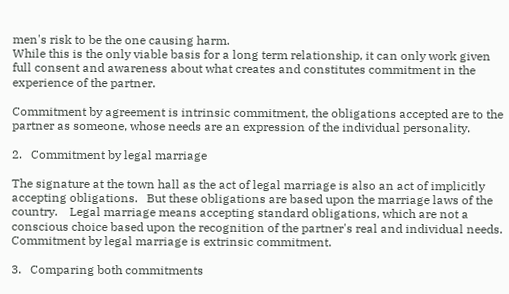men's risk to be the one causing harm.
While this is the only viable basis for a long term relationship, it can only work given full consent and awareness about what creates and constitutes commitment in the experience of the partner.

Commitment by agreement is intrinsic commitment, the obligations accepted are to the partner as someone, whose needs are an expression of the individual personality.

2.   Commitment by legal marriage

The signature at the town hall as the act of legal marriage is also an act of implicitly accepting obligations.   But these obligations are based upon the marriage laws of the country.    Legal marriage means accepting standard obligations, which are not a conscious choice based upon the recognition of the partner's real and individual needs.
Commitment by legal marriage is extrinsic commitment.

3.   Comparing both commitments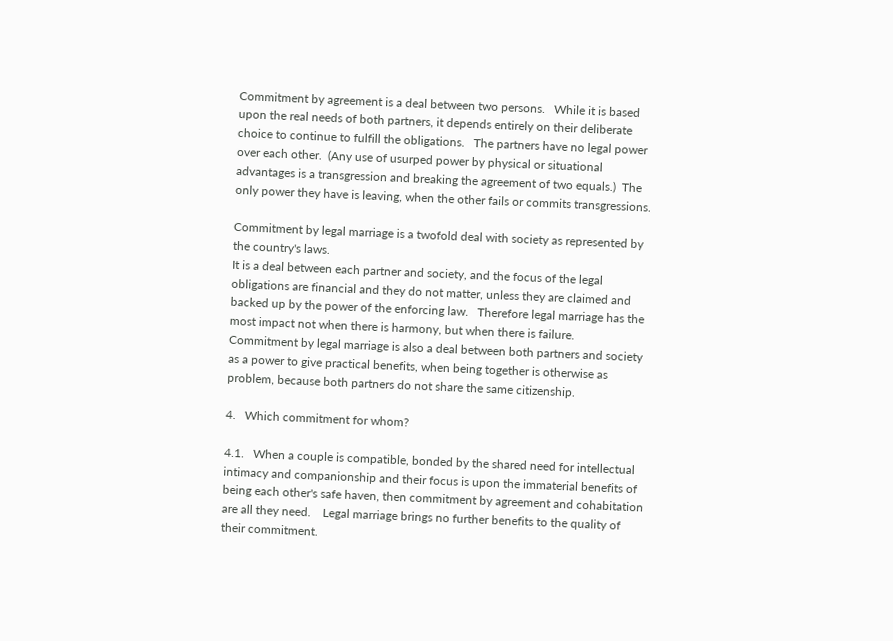Commitment by agreement is a deal between two persons.   While it is based upon the real needs of both partners, it depends entirely on their deliberate choice to continue to fulfill the obligations.   The partners have no legal power over each other.  (Any use of usurped power by physical or situational advantages is a transgression and breaking the agreement of two equals.)  The only power they have is leaving, when the other fails or commits transgressions.

Commitment by legal marriage is a twofold deal with society as represented by the country's laws.
It is a deal between each partner and society, and the focus of the legal obligations are financial and they do not matter, unless they are claimed and backed up by the power of the enforcing law.   Therefore legal marriage has the most impact not when there is harmony, but when there is failure.
Commitment by legal marriage is also a deal between both partners and society as a power to give practical benefits, when being together is otherwise as problem, because both partners do not share the same citizenship.

4.   Which commitment for whom?

4.1.   When a couple is compatible, bonded by the shared need for intellectual intimacy and companionship and their focus is upon the immaterial benefits of being each other's safe haven, then commitment by agreement and cohabitation are all they need.    Legal marriage brings no further benefits to the quality of their commitment.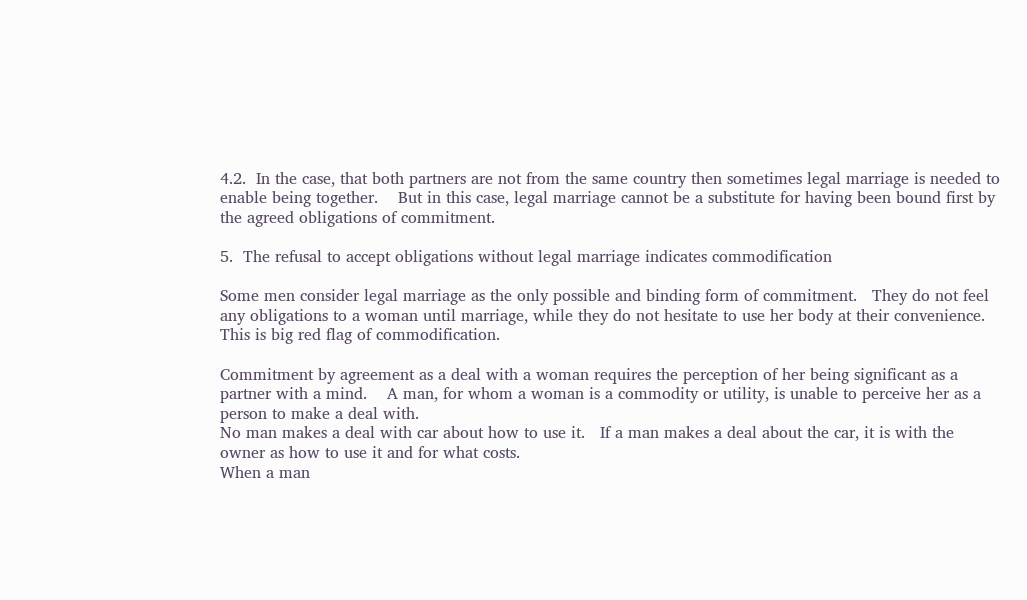4.2.  In the case, that both partners are not from the same country then sometimes legal marriage is needed to enable being together.    But in this case, legal marriage cannot be a substitute for having been bound first by the agreed obligations of commitment.

5.  The refusal to accept obligations without legal marriage indicates commodification

Some men consider legal marriage as the only possible and binding form of commitment.   They do not feel any obligations to a woman until marriage, while they do not hesitate to use her body at their convenience.    This is big red flag of commodification.

Commitment by agreement as a deal with a woman requires the perception of her being significant as a partner with a mind.    A man, for whom a woman is a commodity or utility, is unable to perceive her as a person to make a deal with.
No man makes a deal with car about how to use it.   If a man makes a deal about the car, it is with the owner as how to use it and for what costs.
When a man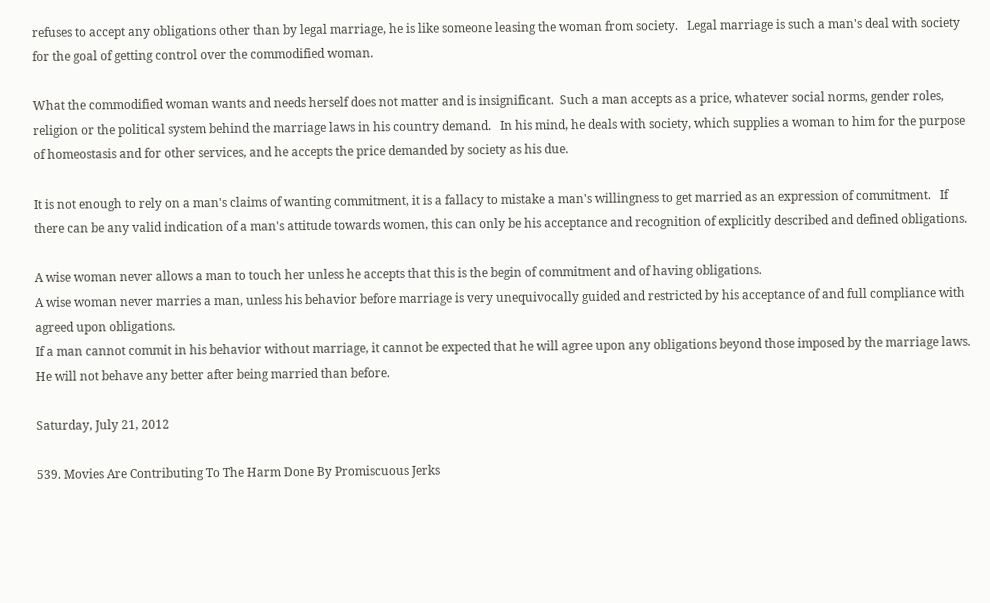refuses to accept any obligations other than by legal marriage, he is like someone leasing the woman from society.   Legal marriage is such a man's deal with society for the goal of getting control over the commodified woman.

What the commodified woman wants and needs herself does not matter and is insignificant.  Such a man accepts as a price, whatever social norms, gender roles, religion or the political system behind the marriage laws in his country demand.   In his mind, he deals with society, which supplies a woman to him for the purpose of homeostasis and for other services, and he accepts the price demanded by society as his due.

It is not enough to rely on a man's claims of wanting commitment, it is a fallacy to mistake a man's willingness to get married as an expression of commitment.   If there can be any valid indication of a man's attitude towards women, this can only be his acceptance and recognition of explicitly described and defined obligations.

A wise woman never allows a man to touch her unless he accepts that this is the begin of commitment and of having obligations.
A wise woman never marries a man, unless his behavior before marriage is very unequivocally guided and restricted by his acceptance of and full compliance with agreed upon obligations.
If a man cannot commit in his behavior without marriage, it cannot be expected that he will agree upon any obligations beyond those imposed by the marriage laws.    He will not behave any better after being married than before.

Saturday, July 21, 2012

539. Movies Are Contributing To The Harm Done By Promiscuous Jerks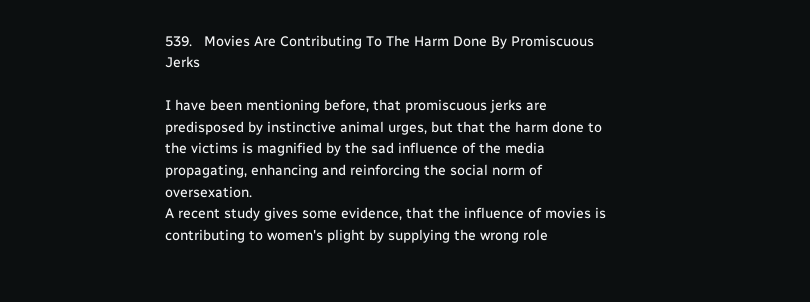539.   Movies Are Contributing To The Harm Done By Promiscuous Jerks

I have been mentioning before, that promiscuous jerks are predisposed by instinctive animal urges, but that the harm done to the victims is magnified by the sad influence of the media propagating, enhancing and reinforcing the social norm of oversexation.
A recent study gives some evidence, that the influence of movies is contributing to women's plight by supplying the wrong role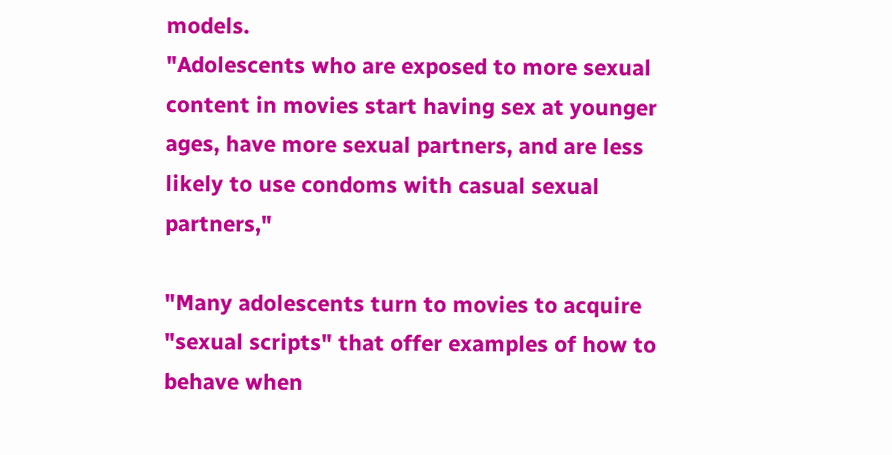models.
"Adolescents who are exposed to more sexual content in movies start having sex at younger ages, have more sexual partners, and are less likely to use condoms with casual sexual partners,"

"Many adolescents turn to movies to acquire "sexual scripts" that offer examples of how to behave when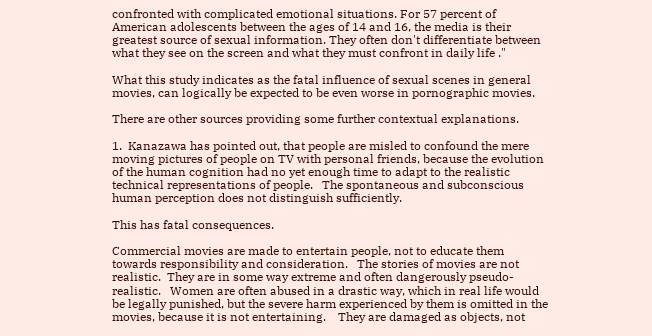confronted with complicated emotional situations. For 57 percent of American adolescents between the ages of 14 and 16, the media is their greatest source of sexual information. They often don't differentiate between what they see on the screen and what they must confront in daily life ."

What this study indicates as the fatal influence of sexual scenes in general movies, can logically be expected to be even worse in pornographic movies.

There are other sources providing some further contextual explanations.

1.  Kanazawa has pointed out, that people are misled to confound the mere moving pictures of people on TV with personal friends, because the evolution of the human cognition had no yet enough time to adapt to the realistic technical representations of people.   The spontaneous and subconscious human perception does not distinguish sufficiently.

This has fatal consequences.

Commercial movies are made to entertain people, not to educate them towards responsibility and consideration.   The stories of movies are not realistic.  They are in some way extreme and often dangerously pseudo-realistic.   Women are often abused in a drastic way, which in real life would be legally punished, but the severe harm experienced by them is omitted in the movies, because it is not entertaining.    They are damaged as objects, not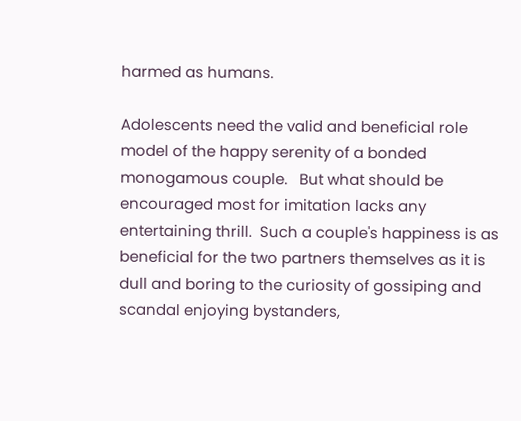harmed as humans.

Adolescents need the valid and beneficial role model of the happy serenity of a bonded monogamous couple.   But what should be encouraged most for imitation lacks any entertaining thrill.  Such a couple's happiness is as beneficial for the two partners themselves as it is dull and boring to the curiosity of gossiping and scandal enjoying bystanders,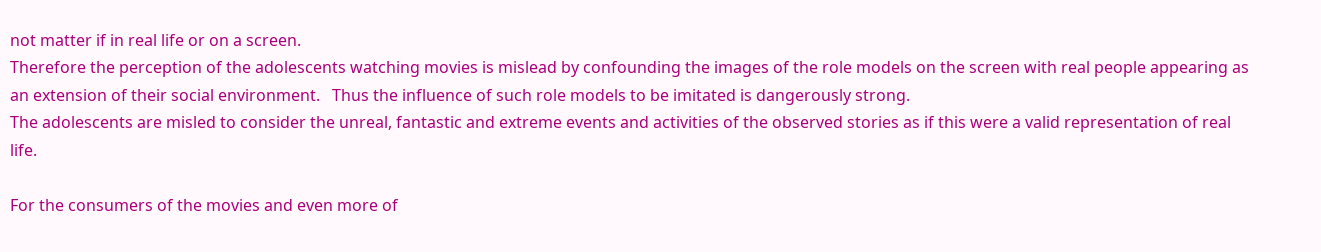not matter if in real life or on a screen.
Therefore the perception of the adolescents watching movies is mislead by confounding the images of the role models on the screen with real people appearing as an extension of their social environment.   Thus the influence of such role models to be imitated is dangerously strong.
The adolescents are misled to consider the unreal, fantastic and extreme events and activities of the observed stories as if this were a valid representation of real life.

For the consumers of the movies and even more of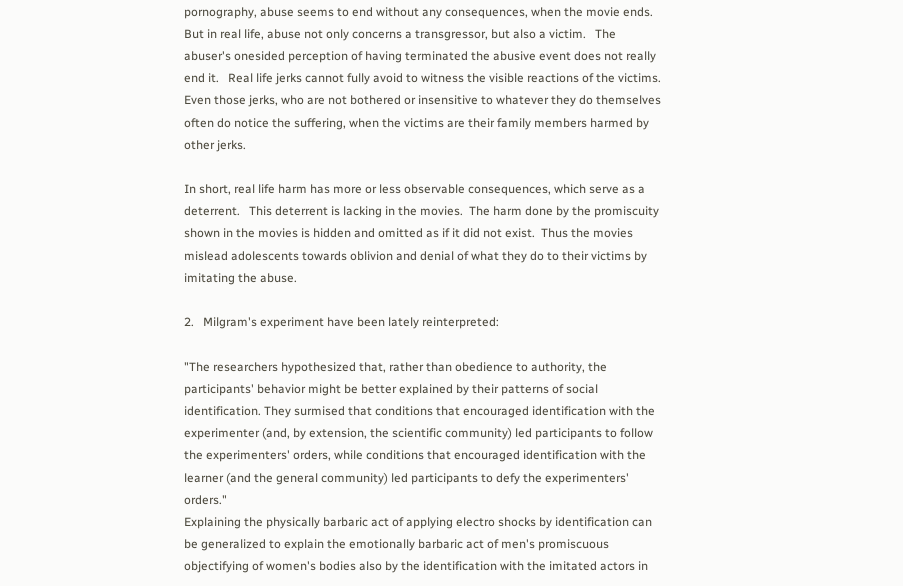pornography, abuse seems to end without any consequences, when the movie ends.  But in real life, abuse not only concerns a transgressor, but also a victim.   The abuser's onesided perception of having terminated the abusive event does not really end it.   Real life jerks cannot fully avoid to witness the visible reactions of the victims.  Even those jerks, who are not bothered or insensitive to whatever they do themselves often do notice the suffering, when the victims are their family members harmed by other jerks.

In short, real life harm has more or less observable consequences, which serve as a deterrent.   This deterrent is lacking in the movies.  The harm done by the promiscuity shown in the movies is hidden and omitted as if it did not exist.  Thus the movies mislead adolescents towards oblivion and denial of what they do to their victims by imitating the abuse.

2.   Milgram's experiment have been lately reinterpreted:

"The researchers hypothesized that, rather than obedience to authority, the participants' behavior might be better explained by their patterns of social identification. They surmised that conditions that encouraged identification with the experimenter (and, by extension, the scientific community) led participants to follow the experimenters' orders, while conditions that encouraged identification with the learner (and the general community) led participants to defy the experimenters' orders."
Explaining the physically barbaric act of applying electro shocks by identification can be generalized to explain the emotionally barbaric act of men's promiscuous objectifying of women's bodies also by the identification with the imitated actors in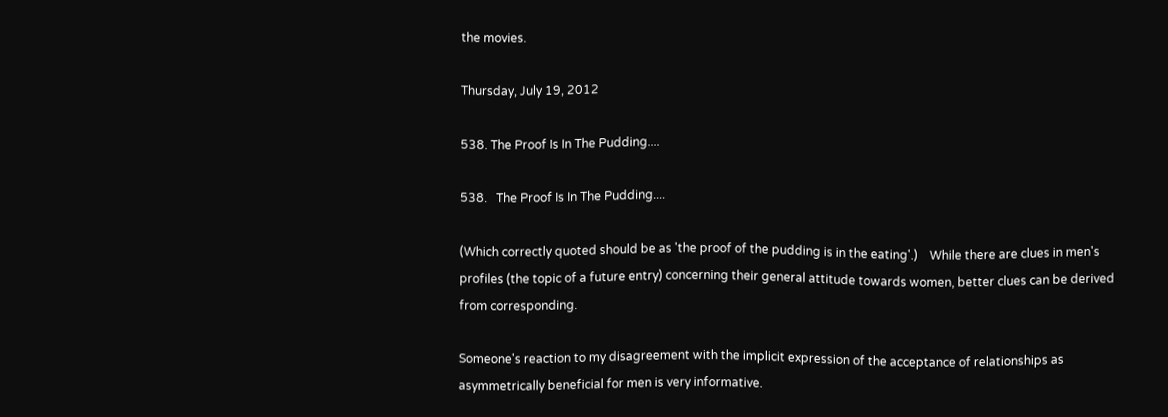the movies.

Thursday, July 19, 2012

538. The Proof Is In The Pudding....

538.   The Proof Is In The Pudding....

(Which correctly quoted should be as 'the proof of the pudding is in the eating'.)    While there are clues in men's profiles (the topic of a future entry) concerning their general attitude towards women, better clues can be derived from corresponding.

Someone's reaction to my disagreement with the implicit expression of the acceptance of relationships as asymmetrically beneficial for men is very informative.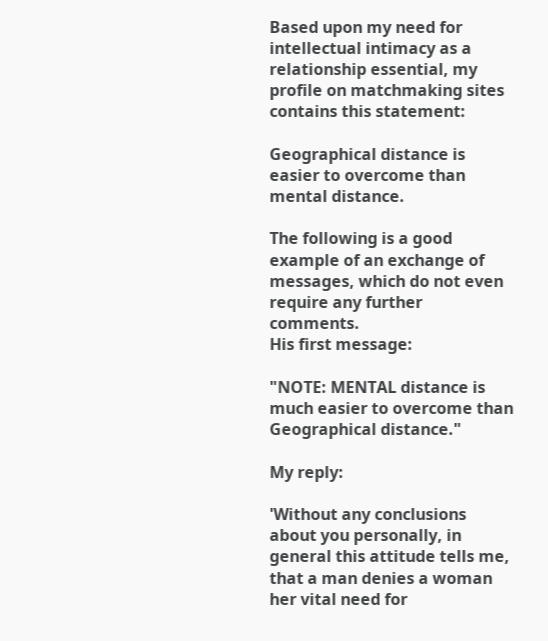Based upon my need for intellectual intimacy as a relationship essential, my profile on matchmaking sites contains this statement:

Geographical distance is easier to overcome than mental distance.

The following is a good example of an exchange of messages, which do not even require any further comments.
His first message:

"NOTE: MENTAL distance is much easier to overcome than Geographical distance."

My reply:

'Without any conclusions about you personally, in general this attitude tells me, that a man denies a woman her vital need for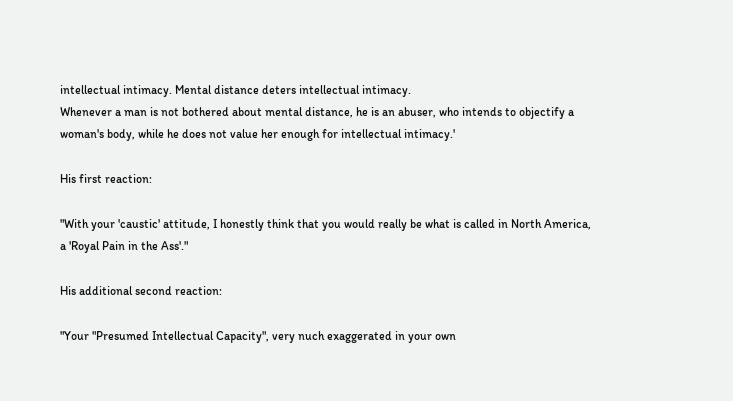intellectual intimacy. Mental distance deters intellectual intimacy.
Whenever a man is not bothered about mental distance, he is an abuser, who intends to objectify a woman's body, while he does not value her enough for intellectual intimacy.'

His first reaction:

"With your 'caustic' attitude, I honestly think that you would really be what is called in North America, a 'Royal Pain in the Ass'."

His additional second reaction:

"Your "Presumed Intellectual Capacity", very nuch exaggerated in your own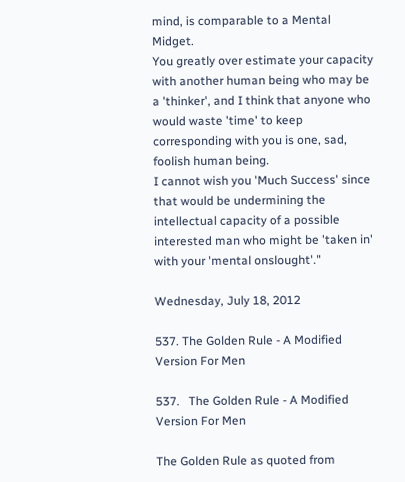mind, is comparable to a Mental Midget.
You greatly over estimate your capacity with another human being who may be a 'thinker', and I think that anyone who would waste 'time' to keep corresponding with you is one, sad, foolish human being.
I cannot wish you 'Much Success' since that would be undermining the intellectual capacity of a possible interested man who might be 'taken in' with your 'mental onslought'."

Wednesday, July 18, 2012

537. The Golden Rule - A Modified Version For Men

537.   The Golden Rule - A Modified Version For Men

The Golden Rule as quoted from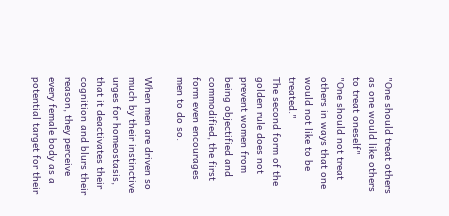"One should treat others as one would like others to treat oneself"
"One should not treat others in ways that one would not like to be treated."
The second form of the golden rule does not prevent women from being objectified and commodified, the first form even encourages men to do so.

When men are driven so much by their instinctive urges for homeostasis, that it deactivates their cognition and blurs their reason, they perceive every female body as a potential target for their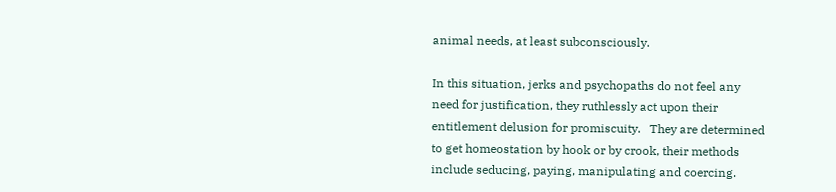animal needs, at least subconsciously.

In this situation, jerks and psychopaths do not feel any need for justification, they ruthlessly act upon their entitlement delusion for promiscuity.   They are determined to get homeostation by hook or by crook, their methods include seducing, paying, manipulating and coercing.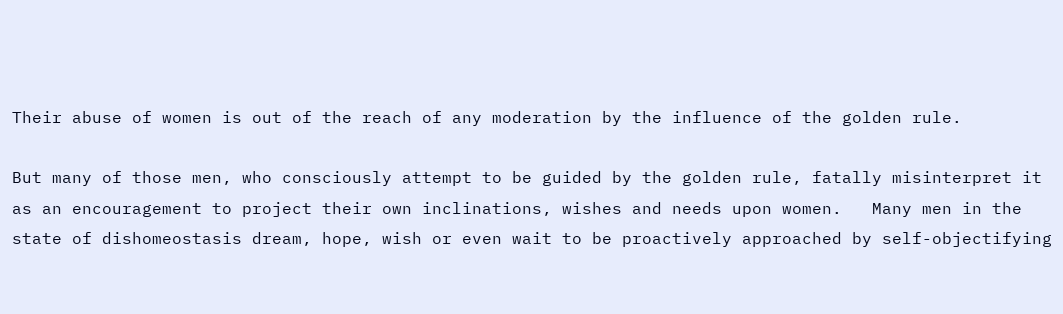Their abuse of women is out of the reach of any moderation by the influence of the golden rule.

But many of those men, who consciously attempt to be guided by the golden rule, fatally misinterpret it as an encouragement to project their own inclinations, wishes and needs upon women.   Many men in the state of dishomeostasis dream, hope, wish or even wait to be proactively approached by self-objectifying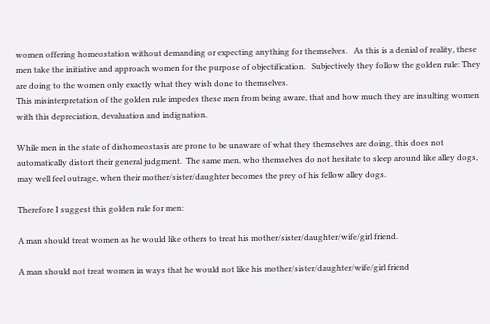women offering homeostation without demanding or expecting anything for themselves.   As this is a denial of reality, these men take the initiative and approach women for the purpose of objectification.   Subjectively they follow the golden rule: They are doing to the women only exactly what they wish done to themselves.
This misinterpretation of the golden rule impedes these men from being aware, that and how much they are insulting women with this depreciation, devaluation and indignation.

While men in the state of dishomeostasis are prone to be unaware of what they themselves are doing, this does not automatically distort their general judgment.  The same men, who themselves do not hesitate to sleep around like alley dogs, may well feel outrage, when their mother/sister/daughter becomes the prey of his fellow alley dogs.

Therefore I suggest this golden rule for men:

A man should treat women as he would like others to treat his mother/sister/daughter/wife/girl friend.

A man should not treat women in ways that he would not like his mother/sister/daughter/wife/girl friend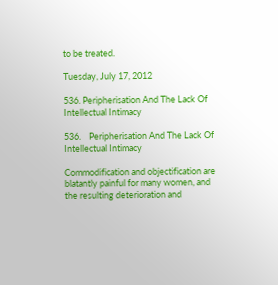to be treated.

Tuesday, July 17, 2012

536. Peripherisation And The Lack Of Intellectual Intimacy

536.    Peripherisation And The Lack Of Intellectual Intimacy

Commodification and objectification are blatantly painful for many women, and the resulting deterioration and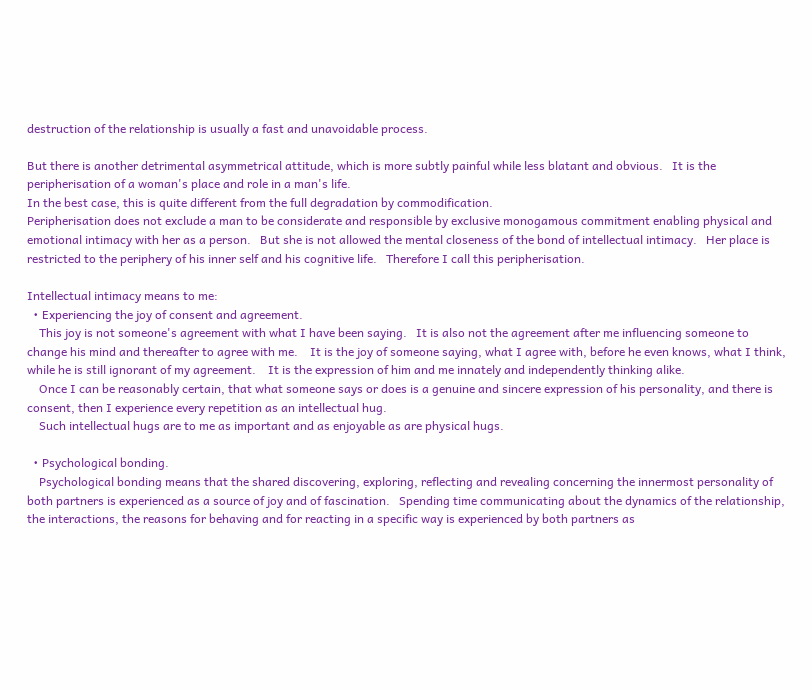destruction of the relationship is usually a fast and unavoidable process.

But there is another detrimental asymmetrical attitude, which is more subtly painful while less blatant and obvious.   It is the peripherisation of a woman's place and role in a man's life.
In the best case, this is quite different from the full degradation by commodification.
Peripherisation does not exclude a man to be considerate and responsible by exclusive monogamous commitment enabling physical and emotional intimacy with her as a person.   But she is not allowed the mental closeness of the bond of intellectual intimacy.   Her place is restricted to the periphery of his inner self and his cognitive life.   Therefore I call this peripherisation.

Intellectual intimacy means to me:
  • Experiencing the joy of consent and agreement.
    This joy is not someone's agreement with what I have been saying.   It is also not the agreement after me influencing someone to change his mind and thereafter to agree with me.    It is the joy of someone saying, what I agree with, before he even knows, what I think, while he is still ignorant of my agreement.    It is the expression of him and me innately and independently thinking alike.
    Once I can be reasonably certain, that what someone says or does is a genuine and sincere expression of his personality, and there is consent, then I experience every repetition as an intellectual hug.
    Such intellectual hugs are to me as important and as enjoyable as are physical hugs.

  • Psychological bonding.
    Psychological bonding means that the shared discovering, exploring, reflecting and revealing concerning the innermost personality of both partners is experienced as a source of joy and of fascination.   Spending time communicating about the dynamics of the relationship, the interactions, the reasons for behaving and for reacting in a specific way is experienced by both partners as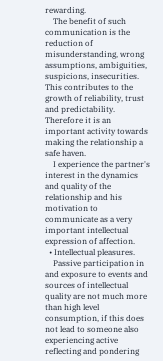rewarding.
    The benefit of such communication is the reduction of misunderstanding, wrong assumptions, ambiguities, suspicions, insecurities.  This contributes to the growth of reliability, trust and predictability.  Therefore it is an important activity towards making the relationship a safe haven.
    I experience the partner's interest in the dynamics and quality of the relationship and his motivation to communicate as a very important intellectual expression of affection.
  • Intellectual pleasures.
    Passive participation in and exposure to events and sources of intellectual quality are not much more than high level consumption, if this does not lead to someone also experiencing active reflecting and pondering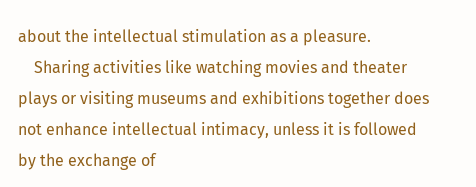about the intellectual stimulation as a pleasure.
    Sharing activities like watching movies and theater plays or visiting museums and exhibitions together does not enhance intellectual intimacy, unless it is followed by the exchange of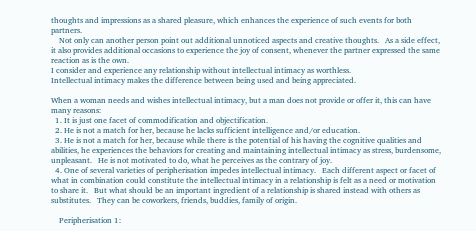thoughts and impressions as a shared pleasure, which enhances the experience of such events for both partners.
    Not only can another person point out additional unnoticed aspects and creative thoughts.   As a side effect, it also provides additional occasions to experience the joy of consent, whenever the partner expressed the same reaction as is the own.
I consider and experience any relationship without intellectual intimacy as worthless.
Intellectual intimacy makes the difference between being used and being appreciated.

When a woman needs and wishes intellectual intimacy, but a man does not provide or offer it, this can have many reasons:
  1. It is just one facet of commodification and objectification.
  2. He is not a match for her, because he lacks sufficient intelligence and/or education.
  3. He is not a match for her, because while there is the potential of his having the cognitive qualities and abilities, he experiences the behaviors for creating and maintaining intellectual intimacy as stress, burdensome, unpleasant.   He is not motivated to do, what he perceives as the contrary of joy.
  4. One of several varieties of peripherisation impedes intellectual intimacy.   Each different aspect or facet of what in combination could constitute the intellectual intimacy in a relationship is felt as a need or motivation to share it.   But what should be an important ingredient of a relationship is shared instead with others as substitutes.   They can be coworkers, friends, buddies, family of origin.

    Peripherisation 1: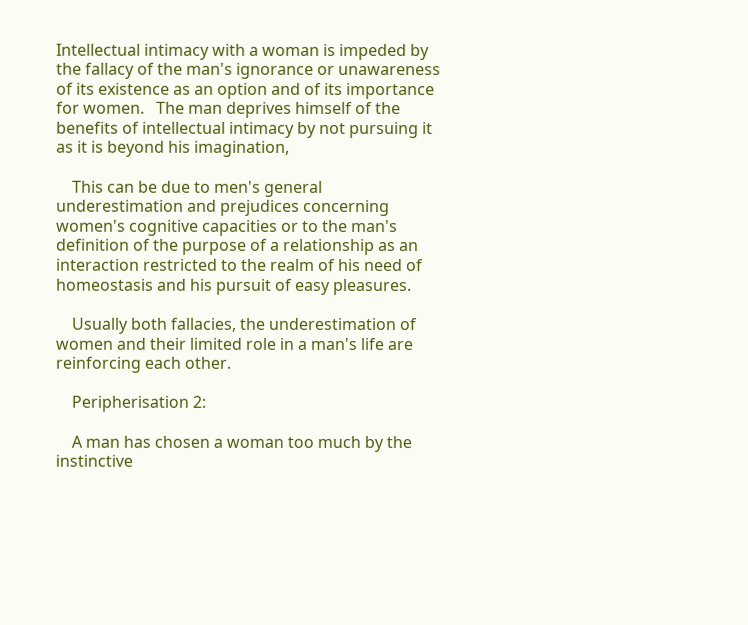Intellectual intimacy with a woman is impeded by the fallacy of the man's ignorance or unawareness of its existence as an option and of its importance for women.   The man deprives himself of the benefits of intellectual intimacy by not pursuing it as it is beyond his imagination,

    This can be due to men's general underestimation and prejudices concerning women's cognitive capacities or to the man's definition of the purpose of a relationship as an interaction restricted to the realm of his need of homeostasis and his pursuit of easy pleasures.

    Usually both fallacies, the underestimation of women and their limited role in a man's life are reinforcing each other.

    Peripherisation 2:

    A man has chosen a woman too much by the instinctive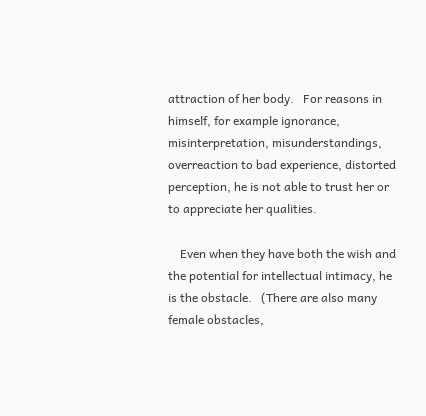attraction of her body.   For reasons in himself, for example ignorance, misinterpretation, misunderstandings, overreaction to bad experience, distorted perception, he is not able to trust her or to appreciate her qualities.

    Even when they have both the wish and the potential for intellectual intimacy, he is the obstacle.   (There are also many female obstacles,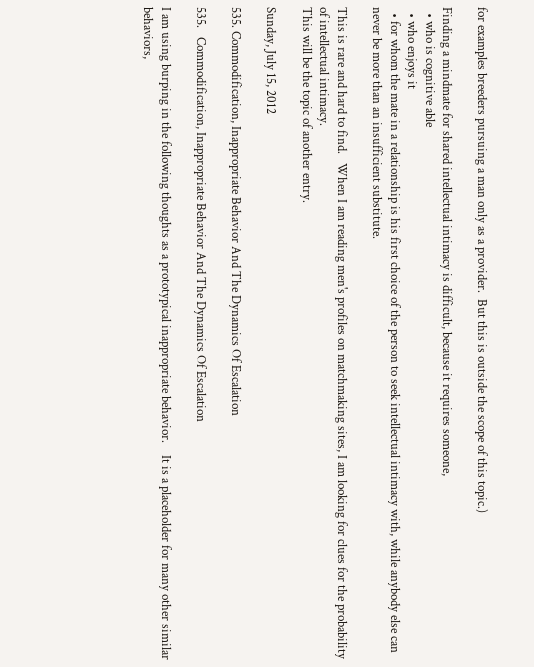for examples breeders pursuing a man only as a provider.  But this is outside the scope of this topic.)

Finding a mindmate for shared intellectual intimacy is difficult, because it requires someone,
  • who is cognitive able
  • who enjoys it
  • for whom the mate in a relationship is his first choice of the person to seek intellectual intimacy with, while anybody else can never be more than an insufficient substitute.

This is rare and hard to find.   When I am reading men's profiles on matchmaking sites, I am looking for clues for the probability of intellectual intimacy.
This will be the topic of another entry.

Sunday, July 15, 2012

535. Commodification, Inappropriate Behavior And The Dynamics Of Escalation

535.   Commodification, Inappropriate Behavior And The Dynamics Of Escalation

I am using burping in the following thoughts as a prototypical inappropriate behavior.    It is a placeholder for many other similar behaviors,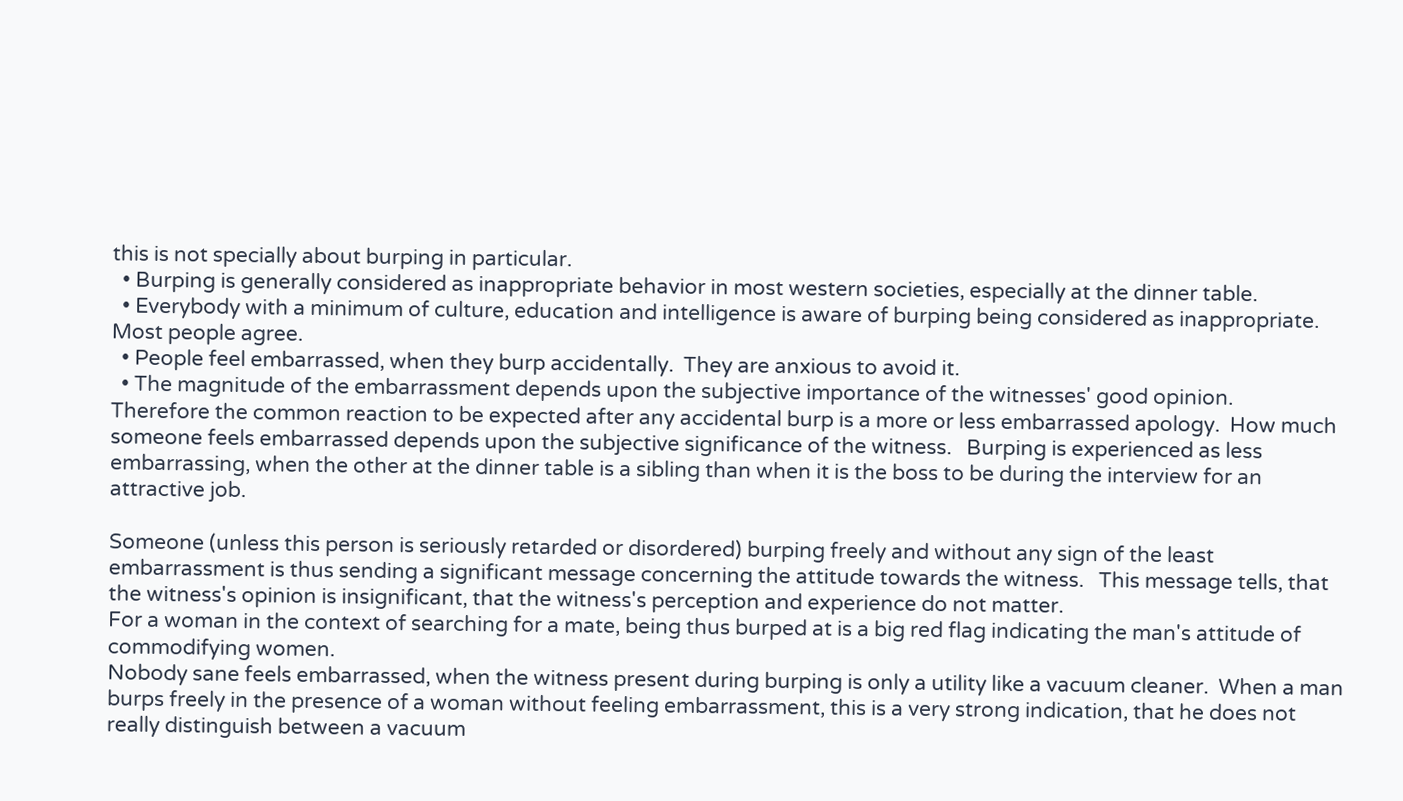this is not specially about burping in particular.
  • Burping is generally considered as inappropriate behavior in most western societies, especially at the dinner table.
  • Everybody with a minimum of culture, education and intelligence is aware of burping being considered as inappropriate.  Most people agree.
  • People feel embarrassed, when they burp accidentally.  They are anxious to avoid it.
  • The magnitude of the embarrassment depends upon the subjective importance of the witnesses' good opinion.
Therefore the common reaction to be expected after any accidental burp is a more or less embarrassed apology.  How much someone feels embarrassed depends upon the subjective significance of the witness.   Burping is experienced as less embarrassing, when the other at the dinner table is a sibling than when it is the boss to be during the interview for an attractive job.

Someone (unless this person is seriously retarded or disordered) burping freely and without any sign of the least embarrassment is thus sending a significant message concerning the attitude towards the witness.   This message tells, that the witness's opinion is insignificant, that the witness's perception and experience do not matter.
For a woman in the context of searching for a mate, being thus burped at is a big red flag indicating the man's attitude of commodifying women.
Nobody sane feels embarrassed, when the witness present during burping is only a utility like a vacuum cleaner.  When a man burps freely in the presence of a woman without feeling embarrassment, this is a very strong indication, that he does not really distinguish between a vacuum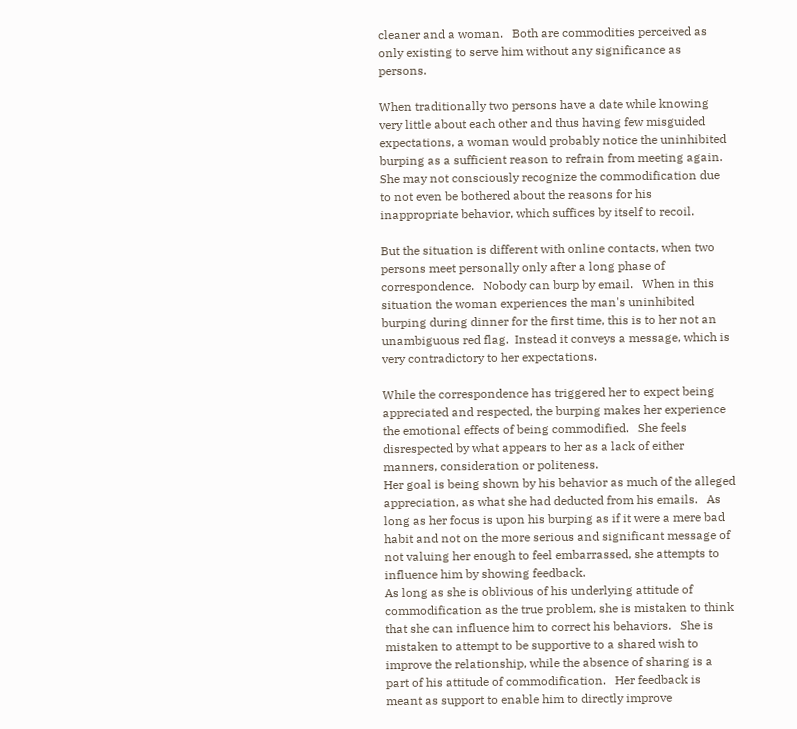cleaner and a woman.   Both are commodities perceived as only existing to serve him without any significance as persons.

When traditionally two persons have a date while knowing very little about each other and thus having few misguided expectations, a woman would probably notice the uninhibited burping as a sufficient reason to refrain from meeting again.   She may not consciously recognize the commodification due to not even be bothered about the reasons for his inappropriate behavior, which suffices by itself to recoil.

But the situation is different with online contacts, when two persons meet personally only after a long phase of correspondence.   Nobody can burp by email.   When in this situation the woman experiences the man's uninhibited burping during dinner for the first time, this is to her not an unambiguous red flag.  Instead it conveys a message, which is very contradictory to her expectations.

While the correspondence has triggered her to expect being appreciated and respected, the burping makes her experience the emotional effects of being commodified.   She feels disrespected by what appears to her as a lack of either manners, consideration or politeness.
Her goal is being shown by his behavior as much of the alleged appreciation, as what she had deducted from his emails.   As long as her focus is upon his burping as if it were a mere bad habit and not on the more serious and significant message of not valuing her enough to feel embarrassed, she attempts to influence him by showing feedback.
As long as she is oblivious of his underlying attitude of commodification as the true problem, she is mistaken to think that she can influence him to correct his behaviors.   She is mistaken to attempt to be supportive to a shared wish to improve the relationship, while the absence of sharing is a part of his attitude of commodification.   Her feedback is meant as support to enable him to directly improve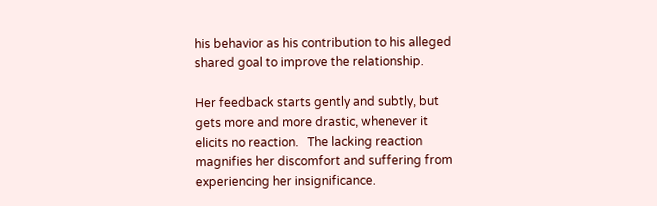his behavior as his contribution to his alleged shared goal to improve the relationship.

Her feedback starts gently and subtly, but gets more and more drastic, whenever it elicits no reaction.   The lacking reaction magnifies her discomfort and suffering from experiencing her insignificance.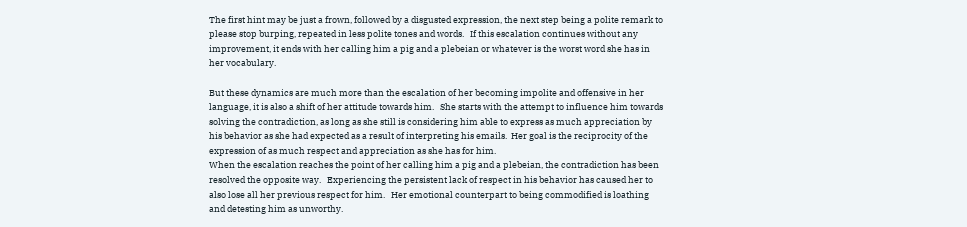The first hint may be just a frown, followed by a disgusted expression, the next step being a polite remark to please stop burping, repeated in less polite tones and words.   If this escalation continues without any improvement, it ends with her calling him a pig and a plebeian or whatever is the worst word she has in her vocabulary.

But these dynamics are much more than the escalation of her becoming impolite and offensive in her language, it is also a shift of her attitude towards him.   She starts with the attempt to influence him towards solving the contradiction, as long as she still is considering him able to express as much appreciation by his behavior as she had expected as a result of interpreting his emails.  Her goal is the reciprocity of the expression of as much respect and appreciation as she has for him.
When the escalation reaches the point of her calling him a pig and a plebeian, the contradiction has been resolved the opposite way.   Experiencing the persistent lack of respect in his behavior has caused her to also lose all her previous respect for him.   Her emotional counterpart to being commodified is loathing and detesting him as unworthy.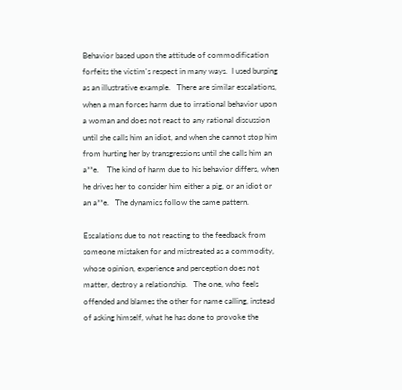Behavior based upon the attitude of commodification forfeits the victim's respect in many ways.  I used burping as an illustrative example.   There are similar escalations, when a man forces harm due to irrational behavior upon a woman and does not react to any rational discussion until she calls him an idiot, and when she cannot stop him from hurting her by transgressions until she calls him an a**e.    The kind of harm due to his behavior differs, when he drives her to consider him either a pig, or an idiot or an a**e.   The dynamics follow the same pattern.

Escalations due to not reacting to the feedback from someone mistaken for and mistreated as a commodity, whose opinion, experience and perception does not matter, destroy a relationship.   The one, who feels offended and blames the other for name calling, instead of asking himself, what he has done to provoke the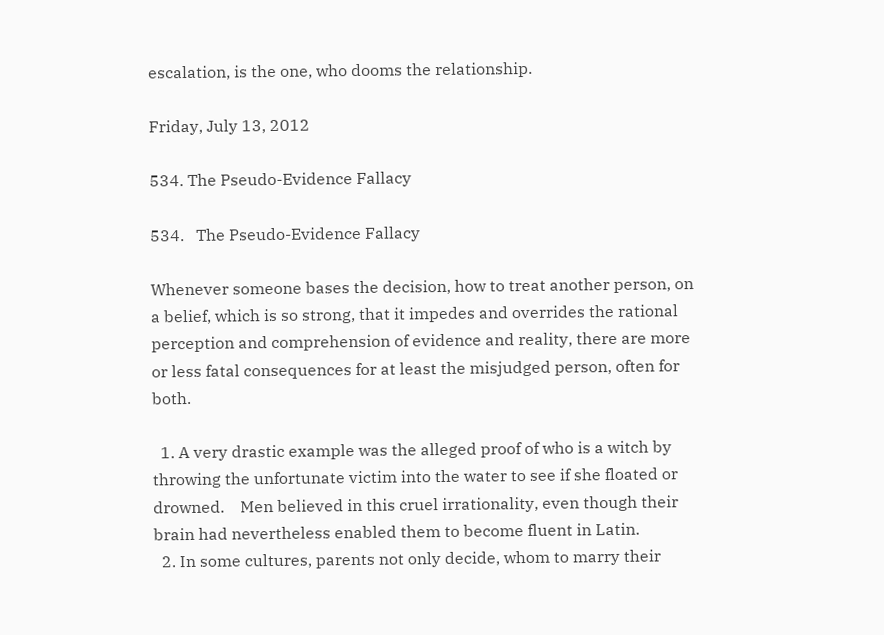escalation, is the one, who dooms the relationship.

Friday, July 13, 2012

534. The Pseudo-Evidence Fallacy

534.   The Pseudo-Evidence Fallacy

Whenever someone bases the decision, how to treat another person, on a belief, which is so strong, that it impedes and overrides the rational perception and comprehension of evidence and reality, there are more or less fatal consequences for at least the misjudged person, often for both.

  1. A very drastic example was the alleged proof of who is a witch by throwing the unfortunate victim into the water to see if she floated or drowned.    Men believed in this cruel irrationality, even though their brain had nevertheless enabled them to become fluent in Latin.
  2. In some cultures, parents not only decide, whom to marry their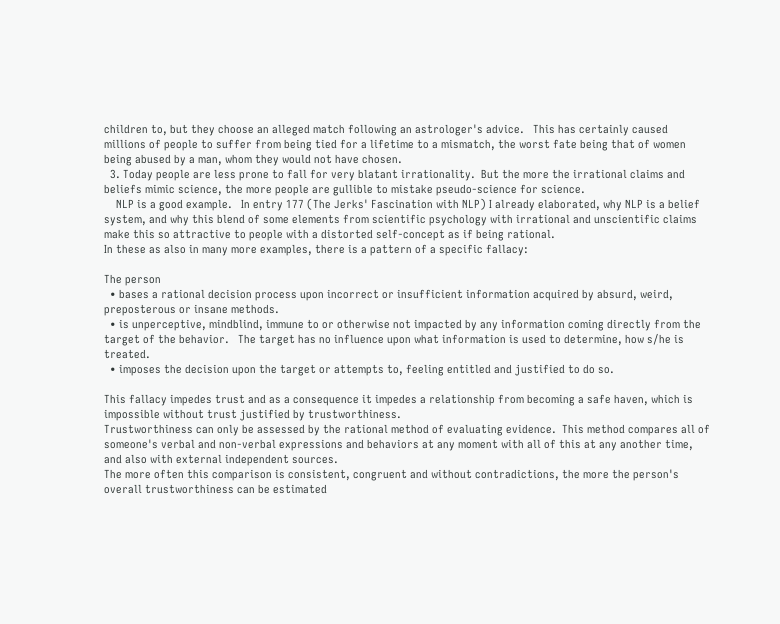children to, but they choose an alleged match following an astrologer's advice.   This has certainly caused millions of people to suffer from being tied for a lifetime to a mismatch, the worst fate being that of women being abused by a man, whom they would not have chosen.
  3. Today people are less prone to fall for very blatant irrationality.  But the more the irrational claims and beliefs mimic science, the more people are gullible to mistake pseudo-science for science.
    NLP is a good example.   In entry 177 (The Jerks' Fascination with NLP) I already elaborated, why NLP is a belief system, and why this blend of some elements from scientific psychology with irrational and unscientific claims make this so attractive to people with a distorted self-concept as if being rational.
In these as also in many more examples, there is a pattern of a specific fallacy:

The person
  • bases a rational decision process upon incorrect or insufficient information acquired by absurd, weird, preposterous or insane methods.
  • is unperceptive, mindblind, immune to or otherwise not impacted by any information coming directly from the target of the behavior.   The target has no influence upon what information is used to determine, how s/he is treated.
  • imposes the decision upon the target or attempts to, feeling entitled and justified to do so.

This fallacy impedes trust and as a consequence it impedes a relationship from becoming a safe haven, which is impossible without trust justified by trustworthiness.
Trustworthiness can only be assessed by the rational method of evaluating evidence.  This method compares all of someone's verbal and non-verbal expressions and behaviors at any moment with all of this at any another time, and also with external independent sources.
The more often this comparison is consistent, congruent and without contradictions, the more the person's overall trustworthiness can be estimated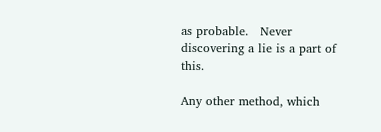as probable.   Never discovering a lie is a part of this.

Any other method, which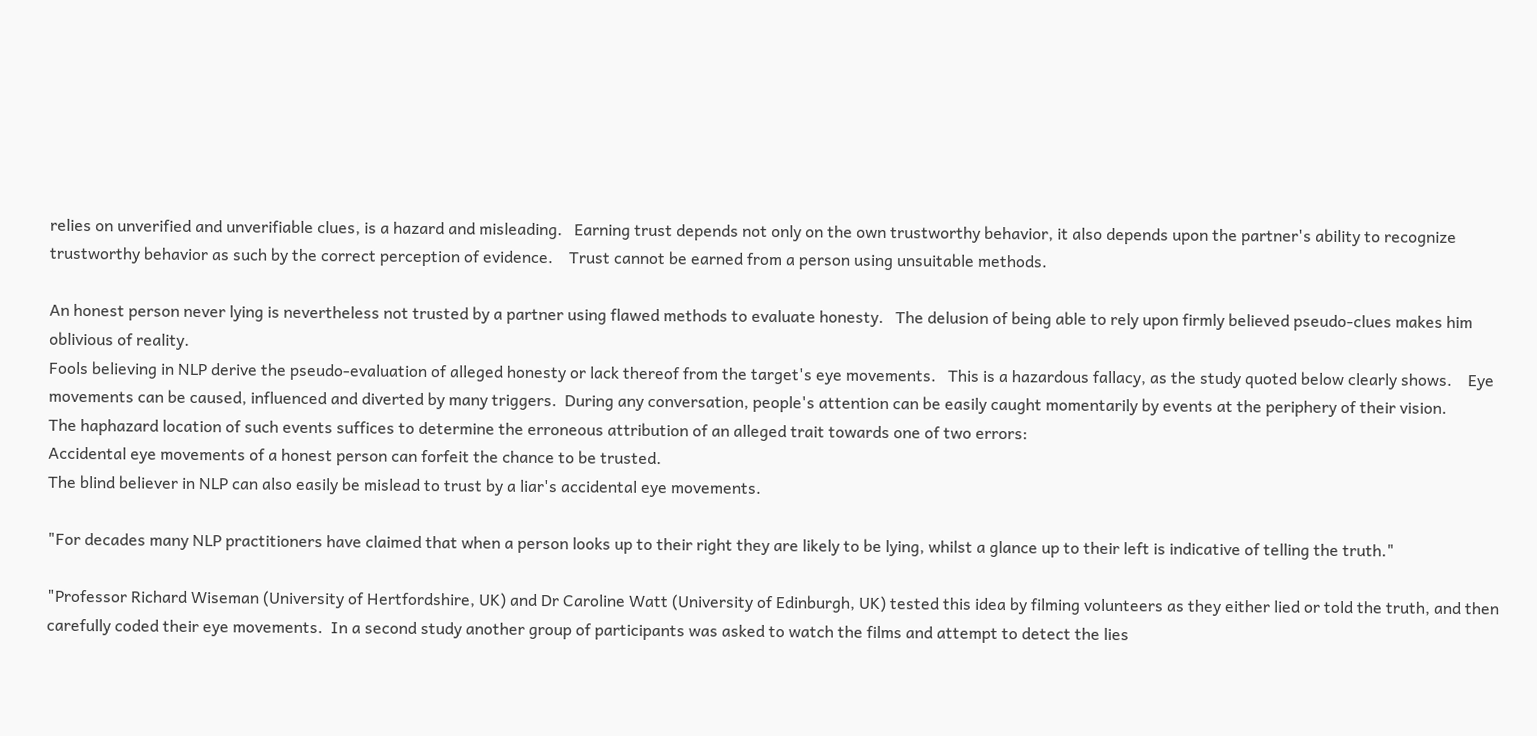relies on unverified and unverifiable clues, is a hazard and misleading.   Earning trust depends not only on the own trustworthy behavior, it also depends upon the partner's ability to recognize trustworthy behavior as such by the correct perception of evidence.    Trust cannot be earned from a person using unsuitable methods.

An honest person never lying is nevertheless not trusted by a partner using flawed methods to evaluate honesty.   The delusion of being able to rely upon firmly believed pseudo-clues makes him oblivious of reality.
Fools believing in NLP derive the pseudo-evaluation of alleged honesty or lack thereof from the target's eye movements.   This is a hazardous fallacy, as the study quoted below clearly shows.    Eye movements can be caused, influenced and diverted by many triggers.  During any conversation, people's attention can be easily caught momentarily by events at the periphery of their vision.
The haphazard location of such events suffices to determine the erroneous attribution of an alleged trait towards one of two errors:
Accidental eye movements of a honest person can forfeit the chance to be trusted.
The blind believer in NLP can also easily be mislead to trust by a liar's accidental eye movements.

"For decades many NLP practitioners have claimed that when a person looks up to their right they are likely to be lying, whilst a glance up to their left is indicative of telling the truth."

"Professor Richard Wiseman (University of Hertfordshire, UK) and Dr Caroline Watt (University of Edinburgh, UK) tested this idea by filming volunteers as they either lied or told the truth, and then carefully coded their eye movements.  In a second study another group of participants was asked to watch the films and attempt to detect the lies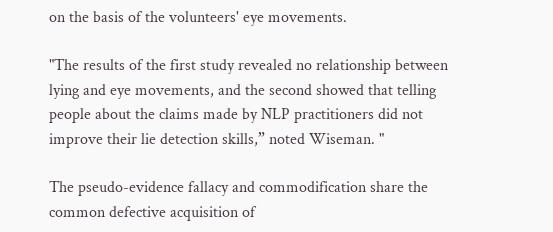on the basis of the volunteers' eye movements.

"The results of the first study revealed no relationship between lying and eye movements, and the second showed that telling people about the claims made by NLP practitioners did not improve their lie detection skills,” noted Wiseman. "

The pseudo-evidence fallacy and commodification share the common defective acquisition of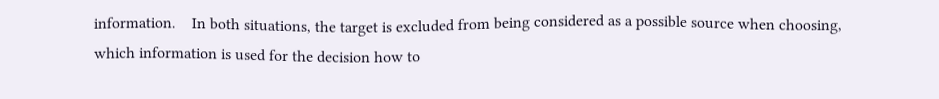information.    In both situations, the target is excluded from being considered as a possible source when choosing, which information is used for the decision how to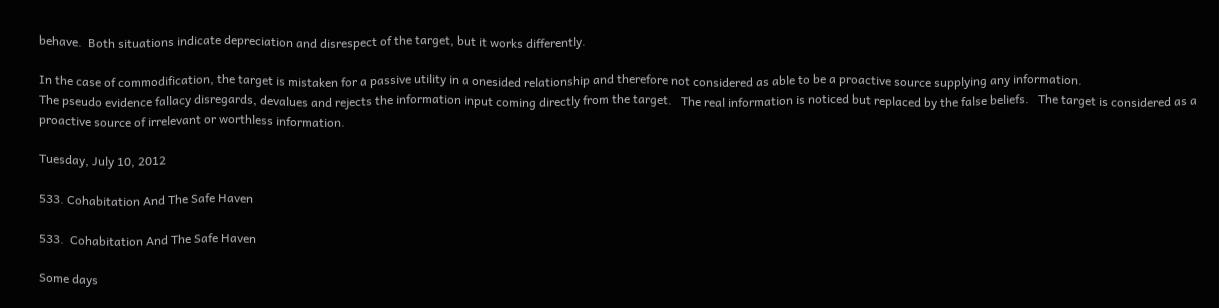behave.  Both situations indicate depreciation and disrespect of the target, but it works differently.

In the case of commodification, the target is mistaken for a passive utility in a onesided relationship and therefore not considered as able to be a proactive source supplying any information.
The pseudo evidence fallacy disregards, devalues and rejects the information input coming directly from the target.   The real information is noticed but replaced by the false beliefs.   The target is considered as a proactive source of irrelevant or worthless information.

Tuesday, July 10, 2012

533. Cohabitation And The Safe Haven

533.  Cohabitation And The Safe Haven

Some days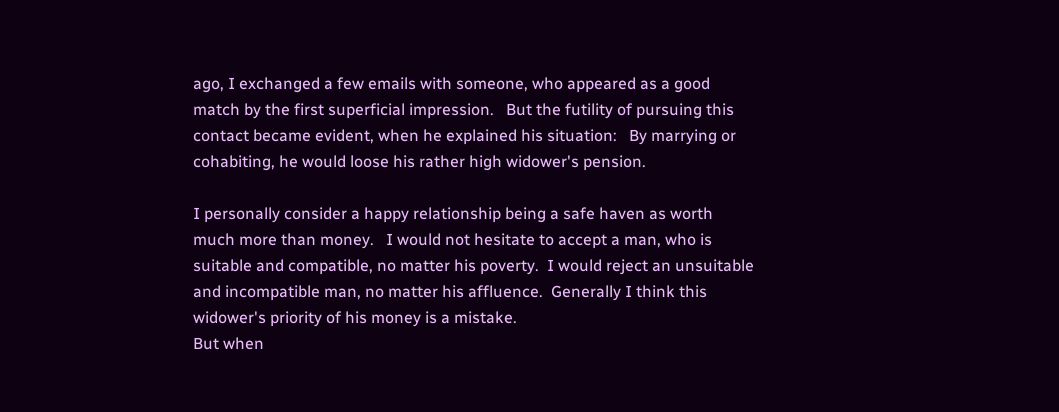ago, I exchanged a few emails with someone, who appeared as a good match by the first superficial impression.   But the futility of pursuing this contact became evident, when he explained his situation:   By marrying or cohabiting, he would loose his rather high widower's pension.

I personally consider a happy relationship being a safe haven as worth much more than money.   I would not hesitate to accept a man, who is suitable and compatible, no matter his poverty.  I would reject an unsuitable and incompatible man, no matter his affluence.  Generally I think this widower's priority of his money is a mistake.
But when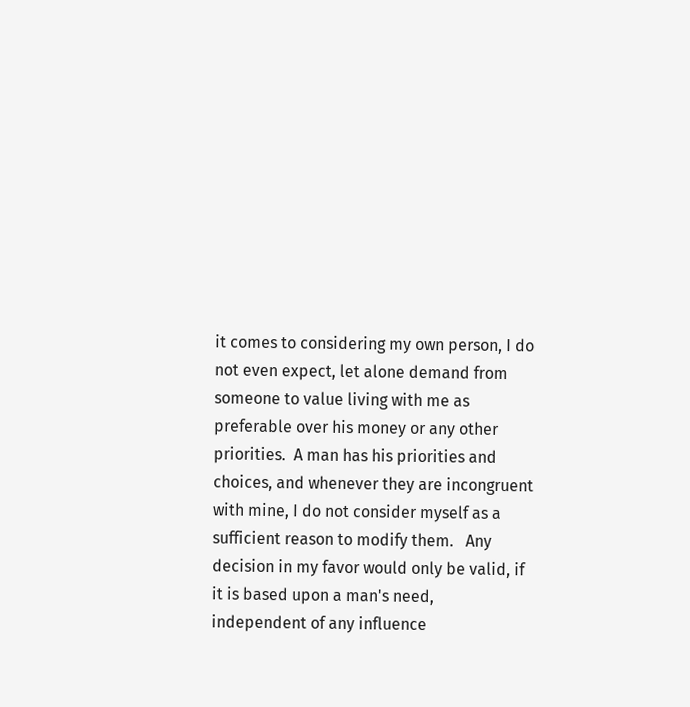it comes to considering my own person, I do not even expect, let alone demand from someone to value living with me as preferable over his money or any other priorities.  A man has his priorities and choices, and whenever they are incongruent with mine, I do not consider myself as a sufficient reason to modify them.   Any decision in my favor would only be valid, if it is based upon a man's need, independent of any influence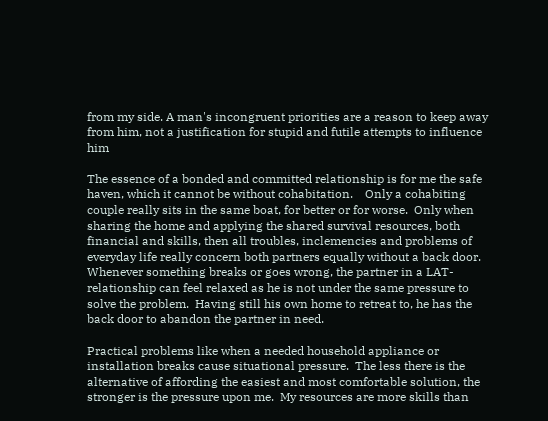from my side. A man's incongruent priorities are a reason to keep away from him, not a justification for stupid and futile attempts to influence him

The essence of a bonded and committed relationship is for me the safe haven, which it cannot be without cohabitation.    Only a cohabiting couple really sits in the same boat, for better or for worse.  Only when sharing the home and applying the shared survival resources, both financial and skills, then all troubles, inclemencies and problems of everyday life really concern both partners equally without a back door. Whenever something breaks or goes wrong, the partner in a LAT-relationship can feel relaxed as he is not under the same pressure to solve the problem.  Having still his own home to retreat to, he has the back door to abandon the partner in need.

Practical problems like when a needed household appliance or installation breaks cause situational pressure.  The less there is the alternative of affording the easiest and most comfortable solution, the stronger is the pressure upon me.  My resources are more skills than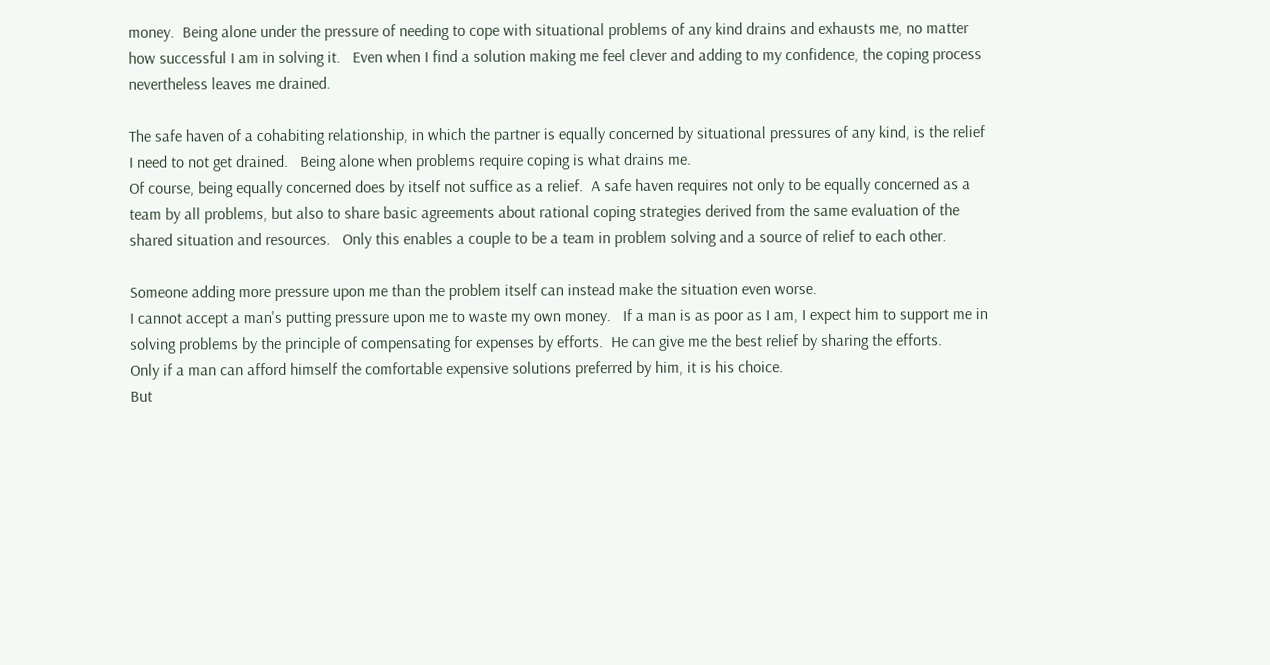money.  Being alone under the pressure of needing to cope with situational problems of any kind drains and exhausts me, no matter how successful I am in solving it.   Even when I find a solution making me feel clever and adding to my confidence, the coping process nevertheless leaves me drained.

The safe haven of a cohabiting relationship, in which the partner is equally concerned by situational pressures of any kind, is the relief I need to not get drained.   Being alone when problems require coping is what drains me.
Of course, being equally concerned does by itself not suffice as a relief.  A safe haven requires not only to be equally concerned as a team by all problems, but also to share basic agreements about rational coping strategies derived from the same evaluation of the shared situation and resources.   Only this enables a couple to be a team in problem solving and a source of relief to each other.

Someone adding more pressure upon me than the problem itself can instead make the situation even worse.
I cannot accept a man's putting pressure upon me to waste my own money.   If a man is as poor as I am, I expect him to support me in solving problems by the principle of compensating for expenses by efforts.  He can give me the best relief by sharing the efforts.
Only if a man can afford himself the comfortable expensive solutions preferred by him, it is his choice.
But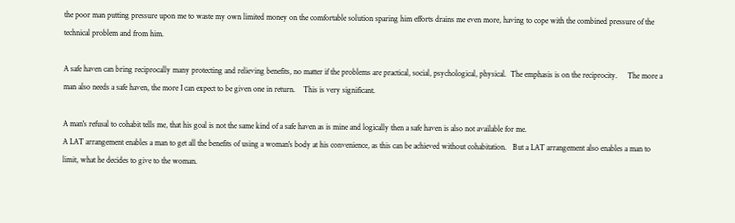the poor man putting pressure upon me to waste my own limited money on the comfortable solution sparing him efforts drains me even more, having to cope with the combined pressure of the technical problem and from him.

A safe haven can bring reciprocally many protecting and relieving benefits, no matter if the problems are practical, social, psychological, physical.  The emphasis is on the reciprocity.     The more a man also needs a safe haven, the more I can expect to be given one in return.    This is very significant.

A man's refusal to cohabit tells me, that his goal is not the same kind of a safe haven as is mine and logically then a safe haven is also not available for me.
A LAT arrangement enables a man to get all the benefits of using a woman's body at his convenience, as this can be achieved without cohabitation.   But a LAT arrangement also enables a man to limit, what he decides to give to the woman.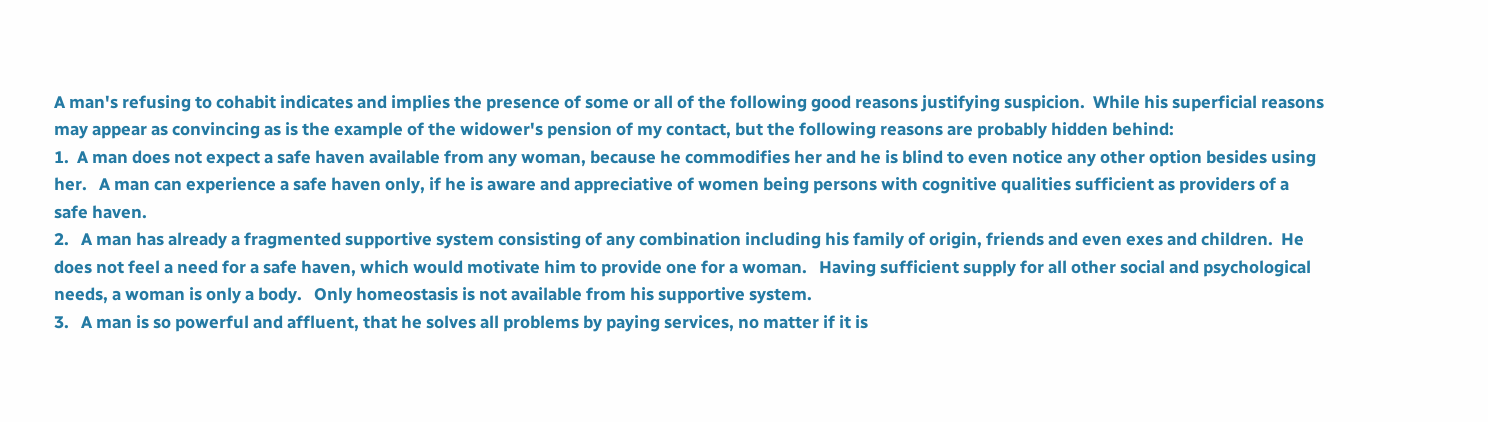A man's refusing to cohabit indicates and implies the presence of some or all of the following good reasons justifying suspicion.  While his superficial reasons may appear as convincing as is the example of the widower's pension of my contact, but the following reasons are probably hidden behind:
1.  A man does not expect a safe haven available from any woman, because he commodifies her and he is blind to even notice any other option besides using her.   A man can experience a safe haven only, if he is aware and appreciative of women being persons with cognitive qualities sufficient as providers of a safe haven.
2.   A man has already a fragmented supportive system consisting of any combination including his family of origin, friends and even exes and children.  He does not feel a need for a safe haven, which would motivate him to provide one for a woman.   Having sufficient supply for all other social and psychological needs, a woman is only a body.   Only homeostasis is not available from his supportive system.
3.   A man is so powerful and affluent, that he solves all problems by paying services, no matter if it is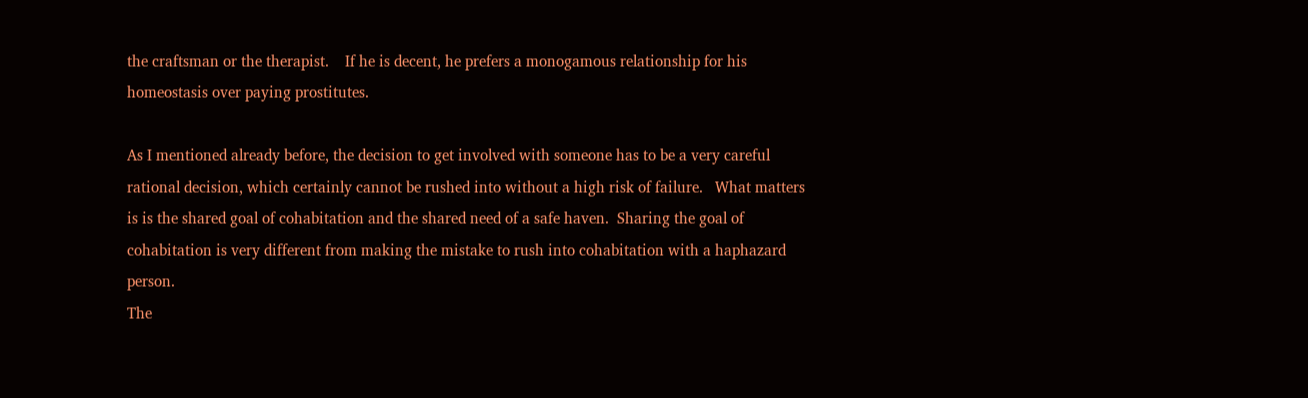the craftsman or the therapist.    If he is decent, he prefers a monogamous relationship for his homeostasis over paying prostitutes.

As I mentioned already before, the decision to get involved with someone has to be a very careful rational decision, which certainly cannot be rushed into without a high risk of failure.   What matters is is the shared goal of cohabitation and the shared need of a safe haven.  Sharing the goal of cohabitation is very different from making the mistake to rush into cohabitation with a haphazard person.
The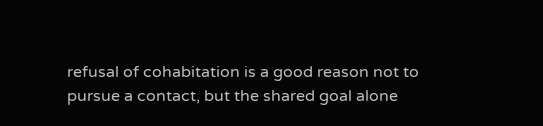refusal of cohabitation is a good reason not to pursue a contact, but the shared goal alone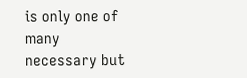is only one of many necessary but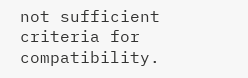not sufficient criteria for compatibility.